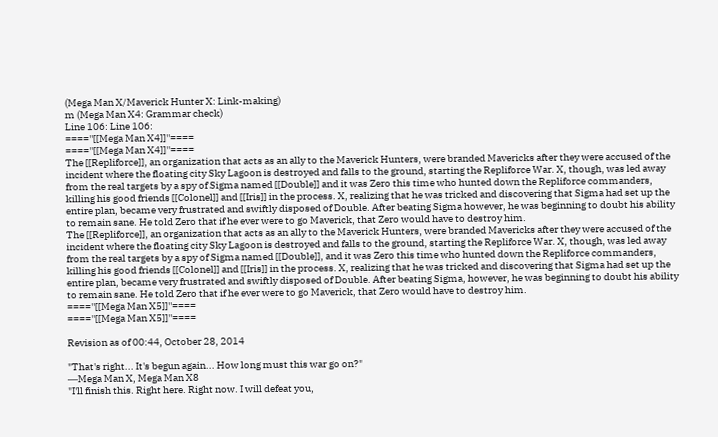(Mega Man X/Maverick Hunter X: Link-making)
m (Mega Man X4: Grammar check)
Line 106: Line 106:
====''[[Mega Man X4]]''====
====''[[Mega Man X4]]''====
The [[Repliforce]], an organization that acts as an ally to the Maverick Hunters, were branded Mavericks after they were accused of the incident where the floating city Sky Lagoon is destroyed and falls to the ground, starting the Repliforce War. X, though, was led away from the real targets by a spy of Sigma named [[Double]] and it was Zero this time who hunted down the Repliforce commanders, killing his good friends [[Colonel]] and [[Iris]] in the process. X, realizing that he was tricked and discovering that Sigma had set up the entire plan, became very frustrated and swiftly disposed of Double. After beating Sigma however, he was beginning to doubt his ability to remain sane. He told Zero that if he ever were to go Maverick, that Zero would have to destroy him.
The [[Repliforce]], an organization that acts as an ally to the Maverick Hunters, were branded Mavericks after they were accused of the incident where the floating city Sky Lagoon is destroyed and falls to the ground, starting the Repliforce War. X, though, was led away from the real targets by a spy of Sigma named [[Double]], and it was Zero this time who hunted down the Repliforce commanders, killing his good friends [[Colonel]] and [[Iris]] in the process. X, realizing that he was tricked and discovering that Sigma had set up the entire plan, became very frustrated and swiftly disposed of Double. After beating Sigma, however, he was beginning to doubt his ability to remain sane. He told Zero that if he ever were to go Maverick, that Zero would have to destroy him.
====''[[Mega Man X5]]''====
====''[[Mega Man X5]]''====

Revision as of 00:44, October 28, 2014

"That's right... It's begun again... How long must this war go on?"
―Mega Man X, Mega Man X8
"I'll finish this. Right here. Right now. I will defeat you,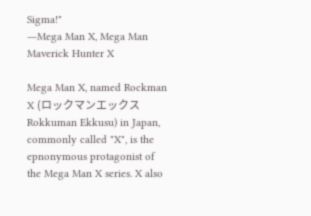Sigma!"
―Mega Man X, Mega Man Maverick Hunter X

Mega Man X, named Rockman X (ロックマンエックス Rokkuman Ekkusu) in Japan, commonly called "X", is the epnonymous protagonist of the Mega Man X series. X also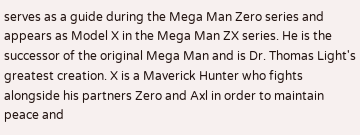serves as a guide during the Mega Man Zero series and appears as Model X in the Mega Man ZX series. He is the successor of the original Mega Man and is Dr. Thomas Light's greatest creation. X is a Maverick Hunter who fights alongside his partners Zero and Axl in order to maintain peace and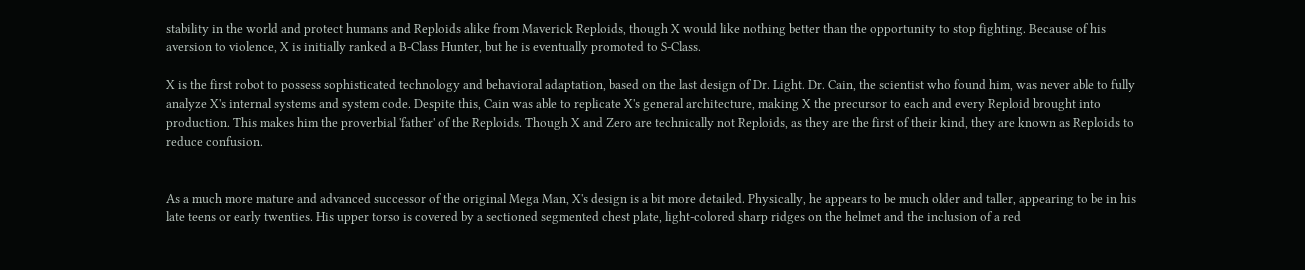stability in the world and protect humans and Reploids alike from Maverick Reploids, though X would like nothing better than the opportunity to stop fighting. Because of his aversion to violence, X is initially ranked a B-Class Hunter, but he is eventually promoted to S-Class.

X is the first robot to possess sophisticated technology and behavioral adaptation, based on the last design of Dr. Light. Dr. Cain, the scientist who found him, was never able to fully analyze X's internal systems and system code. Despite this, Cain was able to replicate X's general architecture, making X the precursor to each and every Reploid brought into production. This makes him the proverbial 'father' of the Reploids. Though X and Zero are technically not Reploids, as they are the first of their kind, they are known as Reploids to reduce confusion.


As a much more mature and advanced successor of the original Mega Man, X's design is a bit more detailed. Physically, he appears to be much older and taller, appearing to be in his late teens or early twenties. His upper torso is covered by a sectioned segmented chest plate, light-colored sharp ridges on the helmet and the inclusion of a red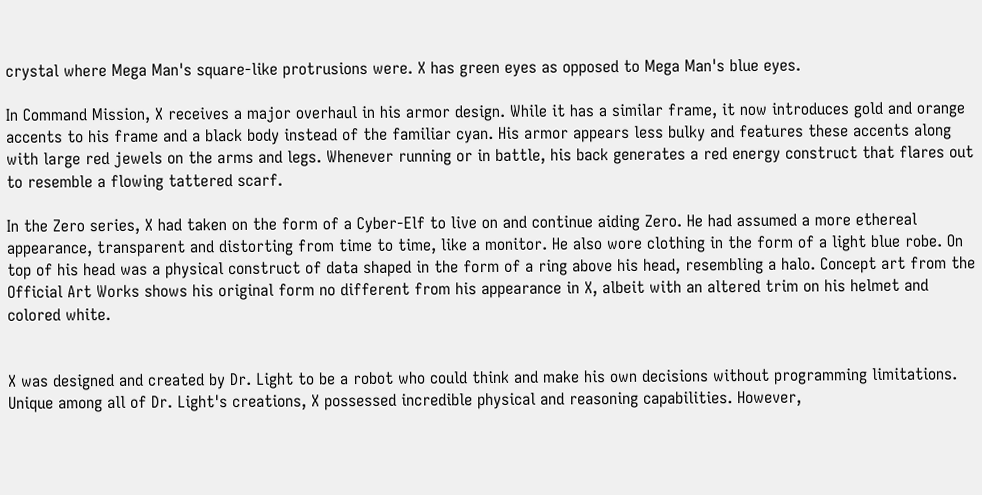crystal where Mega Man's square-like protrusions were. X has green eyes as opposed to Mega Man's blue eyes.

In Command Mission, X receives a major overhaul in his armor design. While it has a similar frame, it now introduces gold and orange accents to his frame and a black body instead of the familiar cyan. His armor appears less bulky and features these accents along with large red jewels on the arms and legs. Whenever running or in battle, his back generates a red energy construct that flares out to resemble a flowing tattered scarf.

In the Zero series, X had taken on the form of a Cyber-Elf to live on and continue aiding Zero. He had assumed a more ethereal appearance, transparent and distorting from time to time, like a monitor. He also wore clothing in the form of a light blue robe. On top of his head was a physical construct of data shaped in the form of a ring above his head, resembling a halo. Concept art from the Official Art Works shows his original form no different from his appearance in X, albeit with an altered trim on his helmet and colored white.


X was designed and created by Dr. Light to be a robot who could think and make his own decisions without programming limitations. Unique among all of Dr. Light's creations, X possessed incredible physical and reasoning capabilities. However,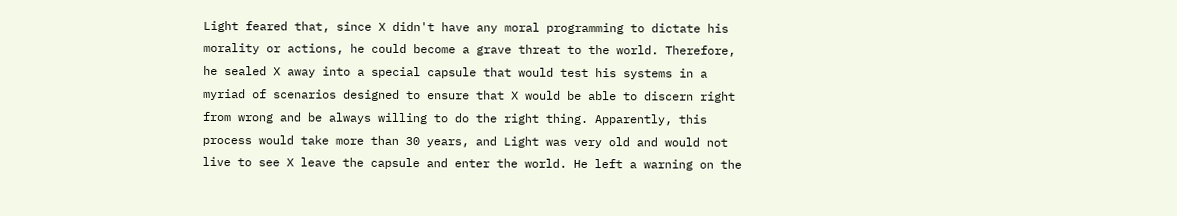Light feared that, since X didn't have any moral programming to dictate his morality or actions, he could become a grave threat to the world. Therefore, he sealed X away into a special capsule that would test his systems in a myriad of scenarios designed to ensure that X would be able to discern right from wrong and be always willing to do the right thing. Apparently, this process would take more than 30 years, and Light was very old and would not live to see X leave the capsule and enter the world. He left a warning on the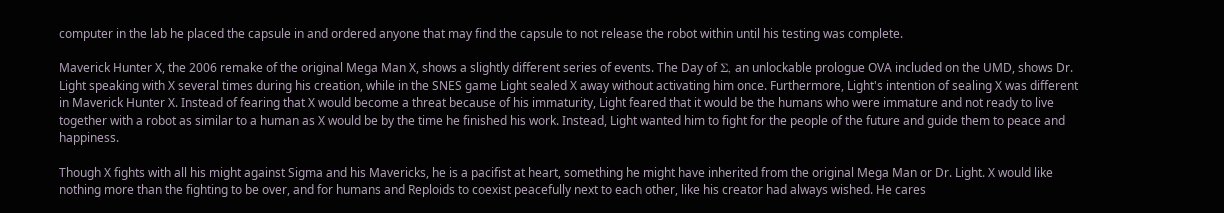computer in the lab he placed the capsule in and ordered anyone that may find the capsule to not release the robot within until his testing was complete.

Maverick Hunter X, the 2006 remake of the original Mega Man X, shows a slightly different series of events. The Day of Σ, an unlockable prologue OVA included on the UMD, shows Dr. Light speaking with X several times during his creation, while in the SNES game Light sealed X away without activating him once. Furthermore, Light's intention of sealing X was different in Maverick Hunter X. Instead of fearing that X would become a threat because of his immaturity, Light feared that it would be the humans who were immature and not ready to live together with a robot as similar to a human as X would be by the time he finished his work. Instead, Light wanted him to fight for the people of the future and guide them to peace and happiness.

Though X fights with all his might against Sigma and his Mavericks, he is a pacifist at heart, something he might have inherited from the original Mega Man or Dr. Light. X would like nothing more than the fighting to be over, and for humans and Reploids to coexist peacefully next to each other, like his creator had always wished. He cares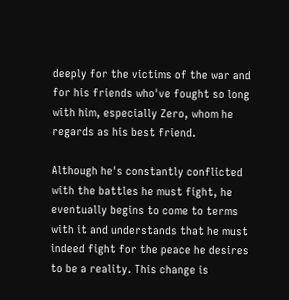deeply for the victims of the war and for his friends who've fought so long with him, especially Zero, whom he regards as his best friend.

Although he's constantly conflicted with the battles he must fight, he eventually begins to come to terms with it and understands that he must indeed fight for the peace he desires to be a reality. This change is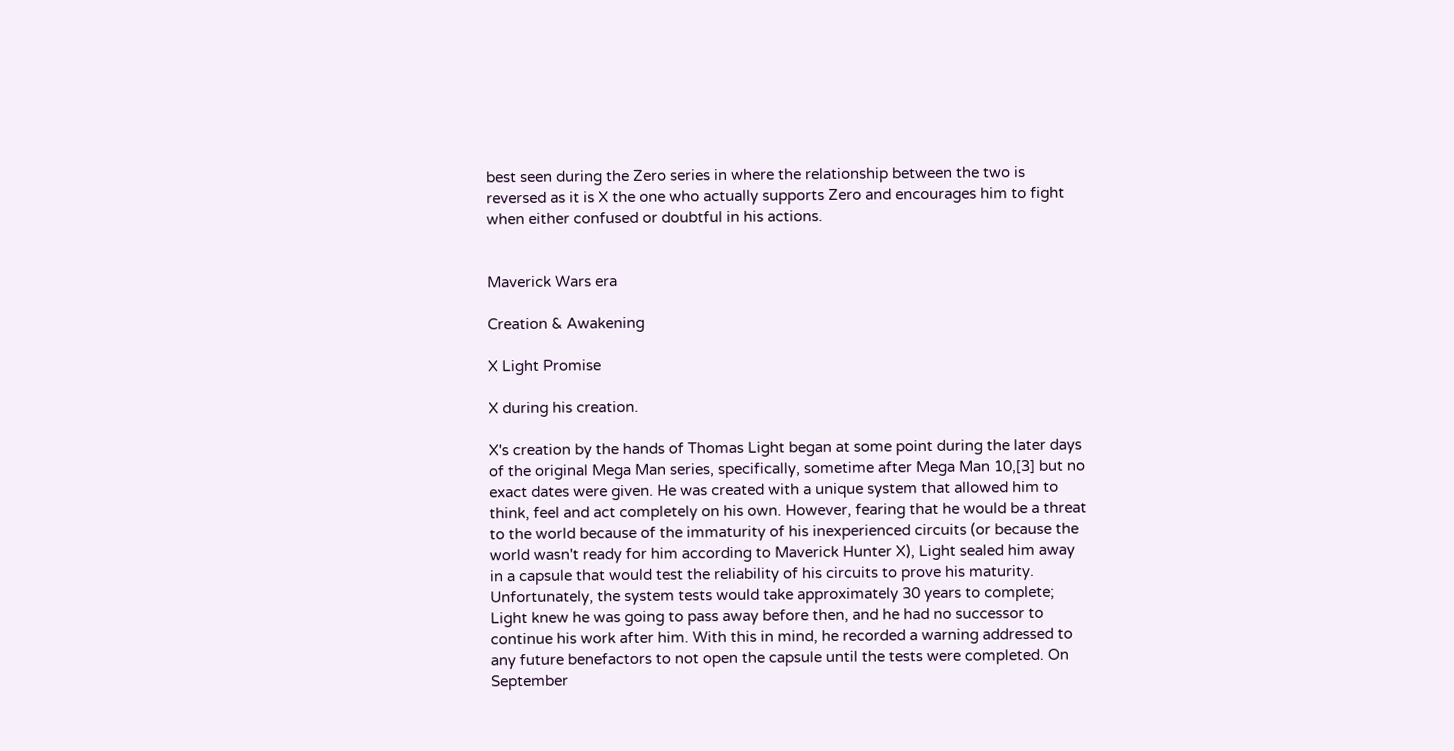best seen during the Zero series in where the relationship between the two is reversed as it is X the one who actually supports Zero and encourages him to fight when either confused or doubtful in his actions.


Maverick Wars era

Creation & Awakening

X Light Promise

X during his creation.

X's creation by the hands of Thomas Light began at some point during the later days of the original Mega Man series, specifically, sometime after Mega Man 10,[3] but no exact dates were given. He was created with a unique system that allowed him to think, feel and act completely on his own. However, fearing that he would be a threat to the world because of the immaturity of his inexperienced circuits (or because the world wasn't ready for him according to Maverick Hunter X), Light sealed him away in a capsule that would test the reliability of his circuits to prove his maturity. Unfortunately, the system tests would take approximately 30 years to complete; Light knew he was going to pass away before then, and he had no successor to continue his work after him. With this in mind, he recorded a warning addressed to any future benefactors to not open the capsule until the tests were completed. On September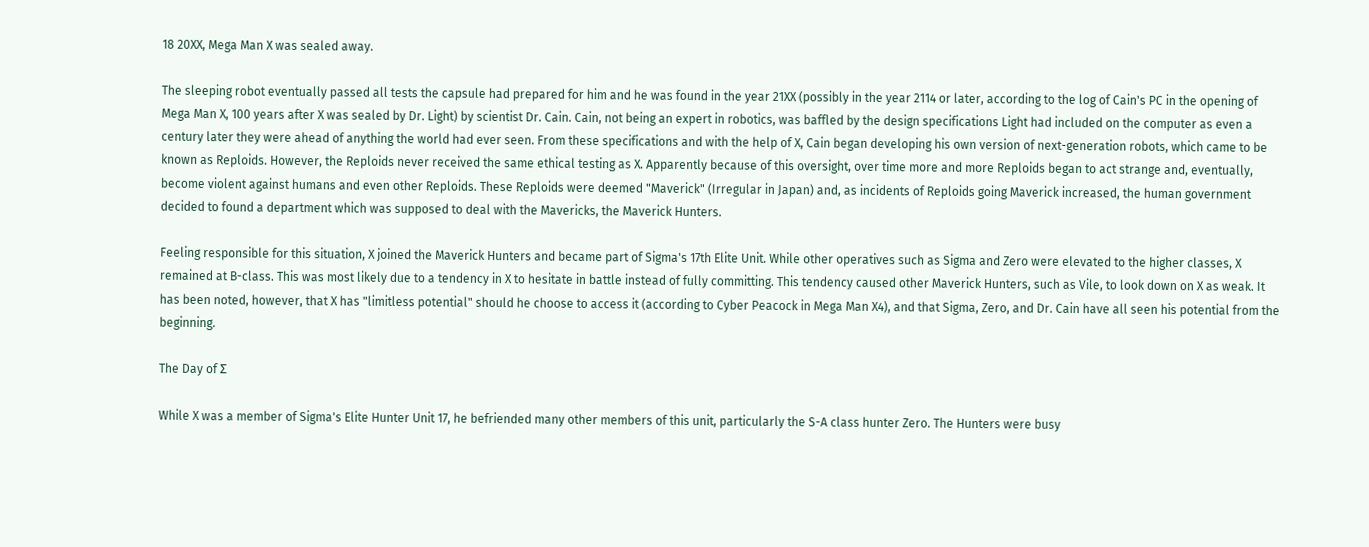18 20XX, Mega Man X was sealed away.

The sleeping robot eventually passed all tests the capsule had prepared for him and he was found in the year 21XX (possibly in the year 2114 or later, according to the log of Cain's PC in the opening of Mega Man X, 100 years after X was sealed by Dr. Light) by scientist Dr. Cain. Cain, not being an expert in robotics, was baffled by the design specifications Light had included on the computer as even a century later they were ahead of anything the world had ever seen. From these specifications and with the help of X, Cain began developing his own version of next-generation robots, which came to be known as Reploids. However, the Reploids never received the same ethical testing as X. Apparently because of this oversight, over time more and more Reploids began to act strange and, eventually, become violent against humans and even other Reploids. These Reploids were deemed "Maverick" (Irregular in Japan) and, as incidents of Reploids going Maverick increased, the human government decided to found a department which was supposed to deal with the Mavericks, the Maverick Hunters.

Feeling responsible for this situation, X joined the Maverick Hunters and became part of Sigma's 17th Elite Unit. While other operatives such as Sigma and Zero were elevated to the higher classes, X remained at B-class. This was most likely due to a tendency in X to hesitate in battle instead of fully committing. This tendency caused other Maverick Hunters, such as Vile, to look down on X as weak. It has been noted, however, that X has "limitless potential" should he choose to access it (according to Cyber Peacock in Mega Man X4), and that Sigma, Zero, and Dr. Cain have all seen his potential from the beginning.

The Day of Σ

While X was a member of Sigma's Elite Hunter Unit 17, he befriended many other members of this unit, particularly the S-A class hunter Zero. The Hunters were busy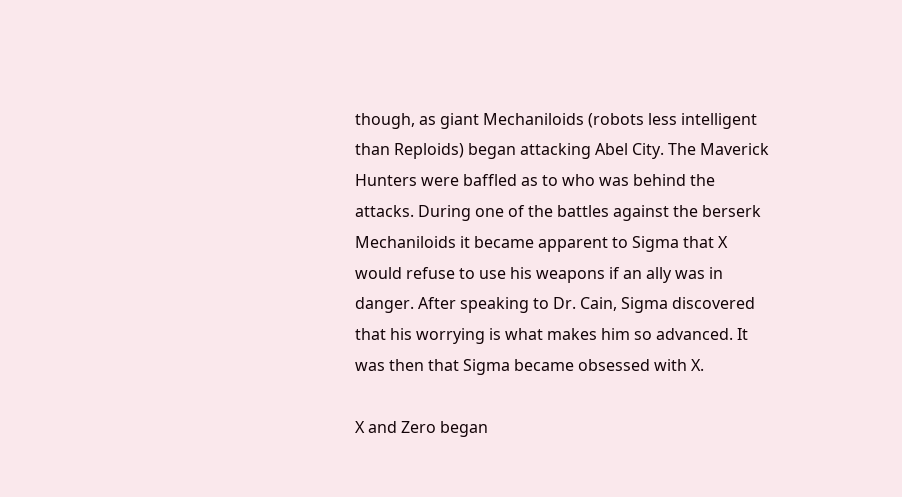though, as giant Mechaniloids (robots less intelligent than Reploids) began attacking Abel City. The Maverick Hunters were baffled as to who was behind the attacks. During one of the battles against the berserk Mechaniloids it became apparent to Sigma that X would refuse to use his weapons if an ally was in danger. After speaking to Dr. Cain, Sigma discovered that his worrying is what makes him so advanced. It was then that Sigma became obsessed with X.

X and Zero began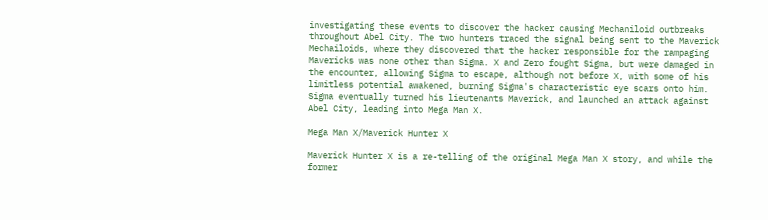investigating these events to discover the hacker causing Mechaniloid outbreaks throughout Abel City. The two hunters traced the signal being sent to the Maverick Mechailoids, where they discovered that the hacker responsible for the rampaging Mavericks was none other than Sigma. X and Zero fought Sigma, but were damaged in the encounter, allowing Sigma to escape, although not before X, with some of his limitless potential awakened, burning Sigma's characteristic eye scars onto him. Sigma eventually turned his lieutenants Maverick, and launched an attack against Abel City, leading into Mega Man X.

Mega Man X/Maverick Hunter X

Maverick Hunter X is a re-telling of the original Mega Man X story, and while the former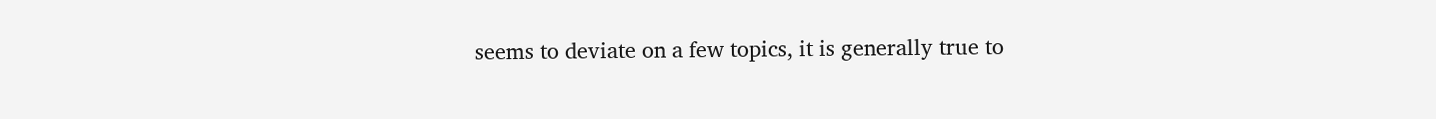seems to deviate on a few topics, it is generally true to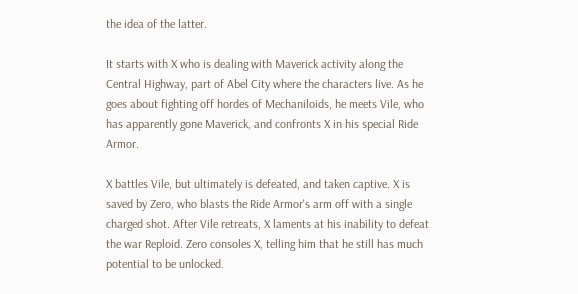the idea of the latter.

It starts with X who is dealing with Maverick activity along the Central Highway, part of Abel City where the characters live. As he goes about fighting off hordes of Mechaniloids, he meets Vile, who has apparently gone Maverick, and confronts X in his special Ride Armor.

X battles Vile, but ultimately is defeated, and taken captive. X is saved by Zero, who blasts the Ride Armor's arm off with a single charged shot. After Vile retreats, X laments at his inability to defeat the war Reploid. Zero consoles X, telling him that he still has much potential to be unlocked.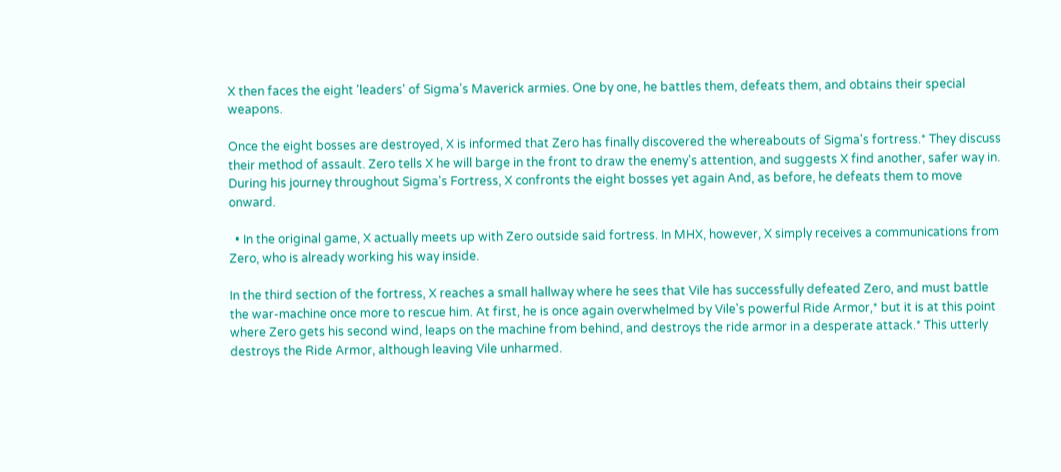X then faces the eight 'leaders' of Sigma's Maverick armies. One by one, he battles them, defeats them, and obtains their special weapons.

Once the eight bosses are destroyed, X is informed that Zero has finally discovered the whereabouts of Sigma's fortress.* They discuss their method of assault. Zero tells X he will barge in the front to draw the enemy's attention, and suggests X find another, safer way in. During his journey throughout Sigma's Fortress, X confronts the eight bosses yet again And, as before, he defeats them to move onward.

  • In the original game, X actually meets up with Zero outside said fortress. In MHX, however, X simply receives a communications from Zero, who is already working his way inside.

In the third section of the fortress, X reaches a small hallway where he sees that Vile has successfully defeated Zero, and must battle the war-machine once more to rescue him. At first, he is once again overwhelmed by Vile's powerful Ride Armor,* but it is at this point where Zero gets his second wind, leaps on the machine from behind, and destroys the ride armor in a desperate attack.* This utterly destroys the Ride Armor, although leaving Vile unharmed.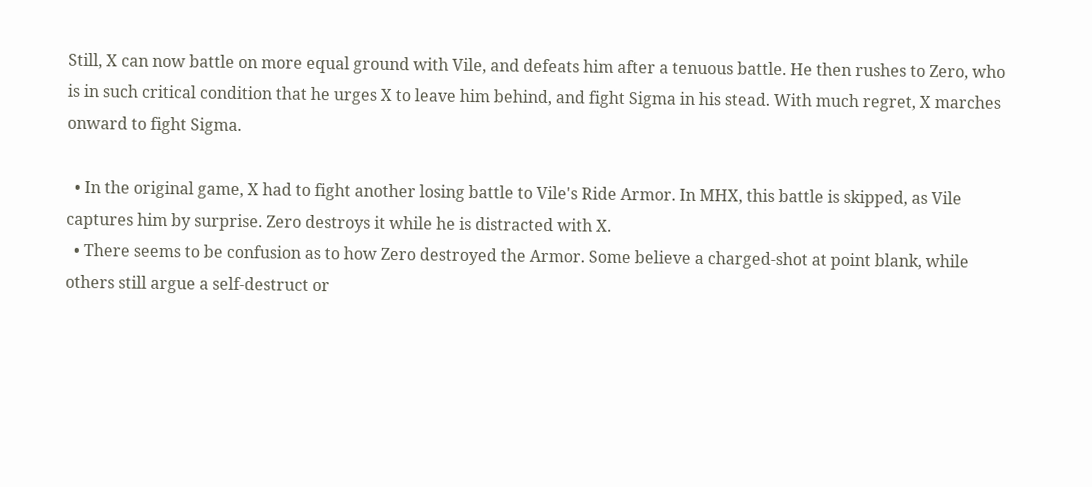Still, X can now battle on more equal ground with Vile, and defeats him after a tenuous battle. He then rushes to Zero, who is in such critical condition that he urges X to leave him behind, and fight Sigma in his stead. With much regret, X marches onward to fight Sigma.

  • In the original game, X had to fight another losing battle to Vile's Ride Armor. In MHX, this battle is skipped, as Vile captures him by surprise. Zero destroys it while he is distracted with X.
  • There seems to be confusion as to how Zero destroyed the Armor. Some believe a charged-shot at point blank, while others still argue a self-destruct or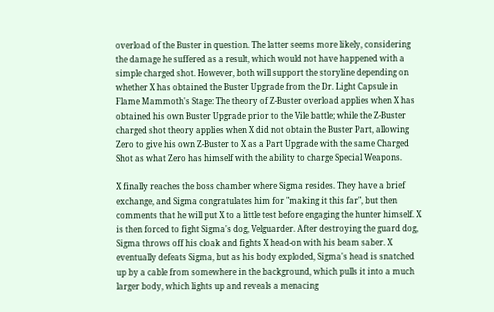overload of the Buster in question. The latter seems more likely, considering the damage he suffered as a result, which would not have happened with a simple charged shot. However, both will support the storyline depending on whether X has obtained the Buster Upgrade from the Dr. Light Capsule in Flame Mammoth's Stage: The theory of Z-Buster overload applies when X has obtained his own Buster Upgrade prior to the Vile battle; while the Z-Buster charged shot theory applies when X did not obtain the Buster Part, allowing Zero to give his own Z-Buster to X as a Part Upgrade with the same Charged Shot as what Zero has himself with the ability to charge Special Weapons.

X finally reaches the boss chamber where Sigma resides. They have a brief exchange, and Sigma congratulates him for "making it this far", but then comments that he will put X to a little test before engaging the hunter himself. X is then forced to fight Sigma's dog, Velguarder. After destroying the guard dog, Sigma throws off his cloak and fights X head-on with his beam saber. X eventually defeats Sigma, but as his body exploded, Sigma's head is snatched up by a cable from somewhere in the background, which pulls it into a much larger body, which lights up and reveals a menacing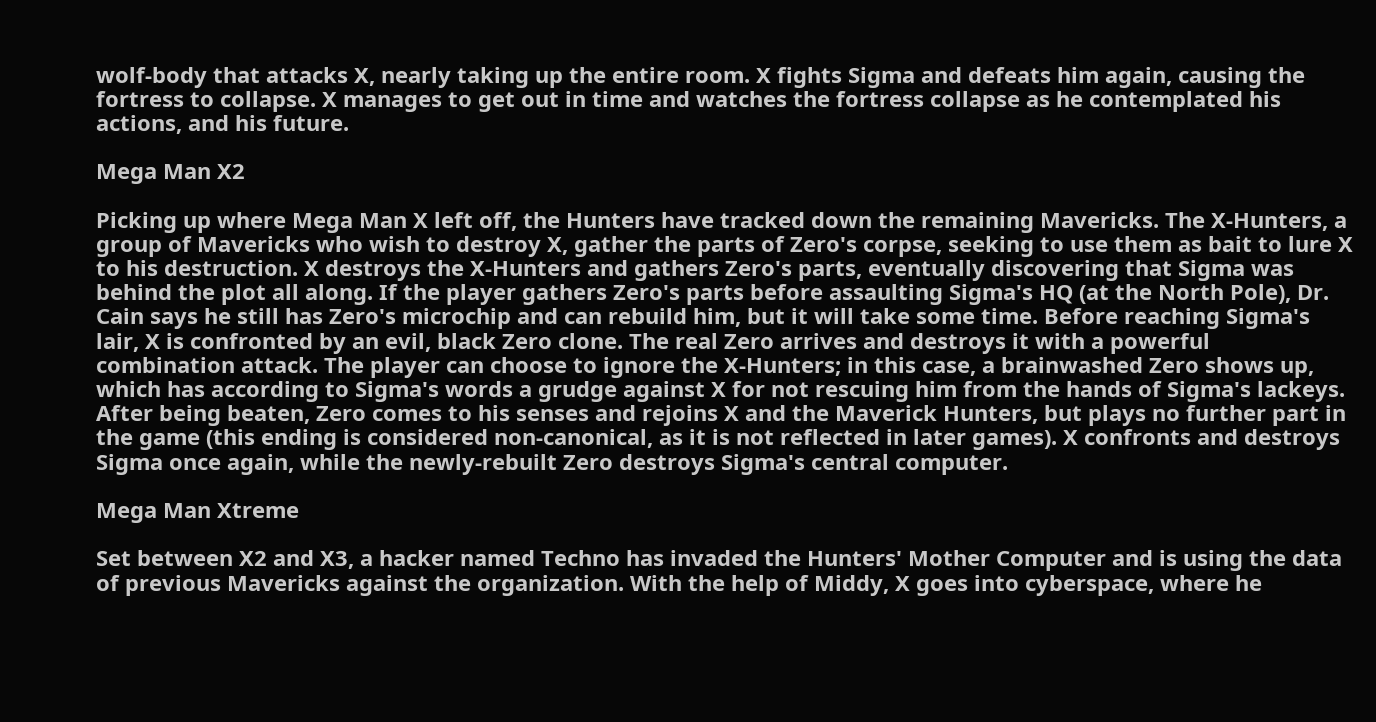wolf-body that attacks X, nearly taking up the entire room. X fights Sigma and defeats him again, causing the fortress to collapse. X manages to get out in time and watches the fortress collapse as he contemplated his actions, and his future.

Mega Man X2

Picking up where Mega Man X left off, the Hunters have tracked down the remaining Mavericks. The X-Hunters, a group of Mavericks who wish to destroy X, gather the parts of Zero's corpse, seeking to use them as bait to lure X to his destruction. X destroys the X-Hunters and gathers Zero's parts, eventually discovering that Sigma was behind the plot all along. If the player gathers Zero's parts before assaulting Sigma's HQ (at the North Pole), Dr. Cain says he still has Zero's microchip and can rebuild him, but it will take some time. Before reaching Sigma's lair, X is confronted by an evil, black Zero clone. The real Zero arrives and destroys it with a powerful combination attack. The player can choose to ignore the X-Hunters; in this case, a brainwashed Zero shows up, which has according to Sigma's words a grudge against X for not rescuing him from the hands of Sigma's lackeys. After being beaten, Zero comes to his senses and rejoins X and the Maverick Hunters, but plays no further part in the game (this ending is considered non-canonical, as it is not reflected in later games). X confronts and destroys Sigma once again, while the newly-rebuilt Zero destroys Sigma's central computer.

Mega Man Xtreme

Set between X2 and X3, a hacker named Techno has invaded the Hunters' Mother Computer and is using the data of previous Mavericks against the organization. With the help of Middy, X goes into cyberspace, where he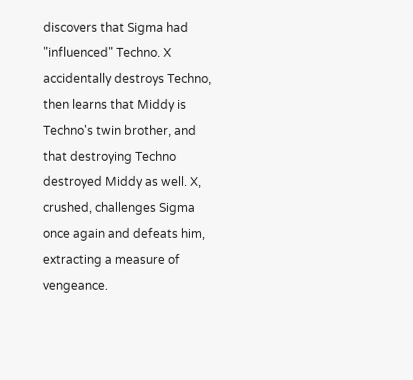discovers that Sigma had "influenced" Techno. X accidentally destroys Techno, then learns that Middy is Techno's twin brother, and that destroying Techno destroyed Middy as well. X, crushed, challenges Sigma once again and defeats him, extracting a measure of vengeance.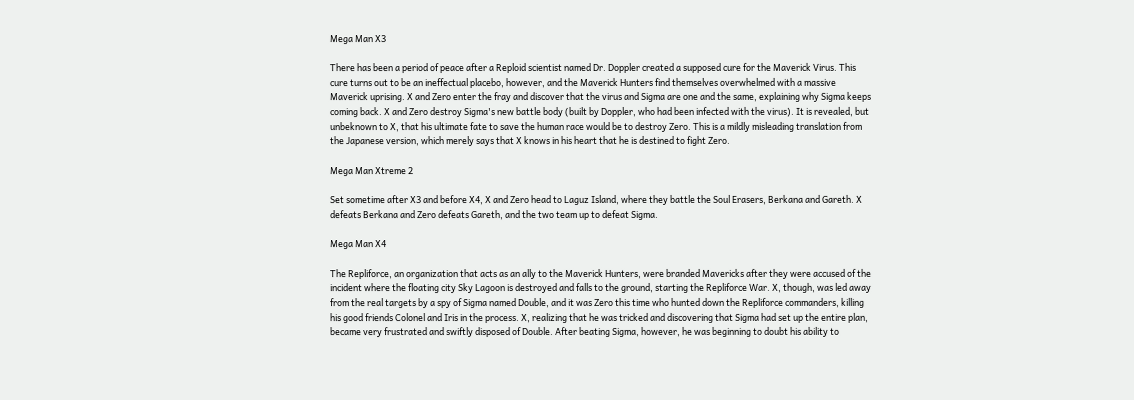Mega Man X3

There has been a period of peace after a Reploid scientist named Dr. Doppler created a supposed cure for the Maverick Virus. This cure turns out to be an ineffectual placebo, however, and the Maverick Hunters find themselves overwhelmed with a massive Maverick uprising. X and Zero enter the fray and discover that the virus and Sigma are one and the same, explaining why Sigma keeps coming back. X and Zero destroy Sigma's new battle body (built by Doppler, who had been infected with the virus). It is revealed, but unbeknown to X, that his ultimate fate to save the human race would be to destroy Zero. This is a mildly misleading translation from the Japanese version, which merely says that X knows in his heart that he is destined to fight Zero.

Mega Man Xtreme 2

Set sometime after X3 and before X4, X and Zero head to Laguz Island, where they battle the Soul Erasers, Berkana and Gareth. X defeats Berkana and Zero defeats Gareth, and the two team up to defeat Sigma.

Mega Man X4

The Repliforce, an organization that acts as an ally to the Maverick Hunters, were branded Mavericks after they were accused of the incident where the floating city Sky Lagoon is destroyed and falls to the ground, starting the Repliforce War. X, though, was led away from the real targets by a spy of Sigma named Double, and it was Zero this time who hunted down the Repliforce commanders, killing his good friends Colonel and Iris in the process. X, realizing that he was tricked and discovering that Sigma had set up the entire plan, became very frustrated and swiftly disposed of Double. After beating Sigma, however, he was beginning to doubt his ability to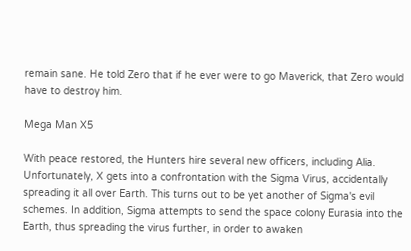remain sane. He told Zero that if he ever were to go Maverick, that Zero would have to destroy him.

Mega Man X5

With peace restored, the Hunters hire several new officers, including Alia. Unfortunately, X gets into a confrontation with the Sigma Virus, accidentally spreading it all over Earth. This turns out to be yet another of Sigma's evil schemes. In addition, Sigma attempts to send the space colony Eurasia into the Earth, thus spreading the virus further, in order to awaken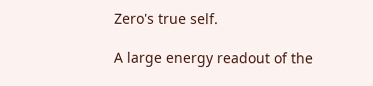Zero's true self.

A large energy readout of the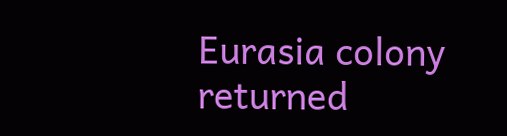Eurasia colony returned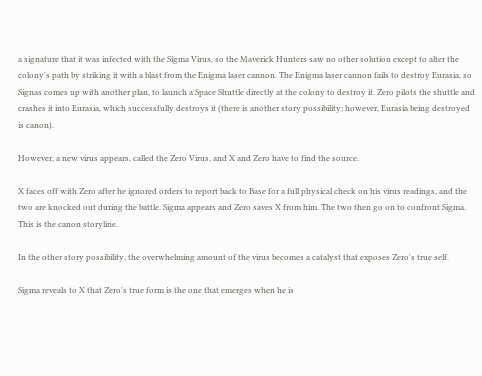a signature that it was infected with the Sigma Virus, so the Maverick Hunters saw no other solution except to alter the colony's path by striking it with a blast from the Enigma laser cannon. The Enigma laser cannon fails to destroy Eurasia, so Signas comes up with another plan, to launch a Space Shuttle directly at the colony to destroy it. Zero pilots the shuttle and crashes it into Eurasia, which successfully destroys it (there is another story possibility; however, Eurasia being destroyed is canon).

However, a new virus appears, called the Zero Virus, and X and Zero have to find the source.

X faces off with Zero after he ignored orders to report back to Base for a full physical check on his virus readings, and the two are knocked out during the battle. Sigma appears and Zero saves X from him. The two then go on to confront Sigma. This is the canon storyline.

In the other story possibility, the overwhelming amount of the virus becomes a catalyst that exposes Zero's true self.

Sigma reveals to X that Zero's true form is the one that emerges when he is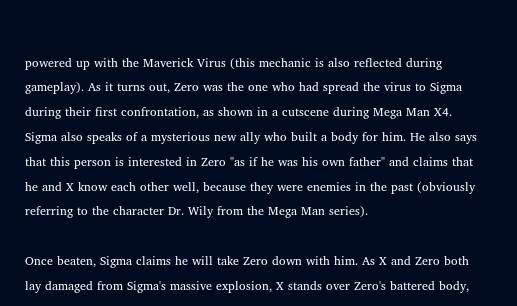powered up with the Maverick Virus (this mechanic is also reflected during gameplay). As it turns out, Zero was the one who had spread the virus to Sigma during their first confrontation, as shown in a cutscene during Mega Man X4. Sigma also speaks of a mysterious new ally who built a body for him. He also says that this person is interested in Zero "as if he was his own father" and claims that he and X know each other well, because they were enemies in the past (obviously referring to the character Dr. Wily from the Mega Man series).

Once beaten, Sigma claims he will take Zero down with him. As X and Zero both lay damaged from Sigma's massive explosion, X stands over Zero's battered body,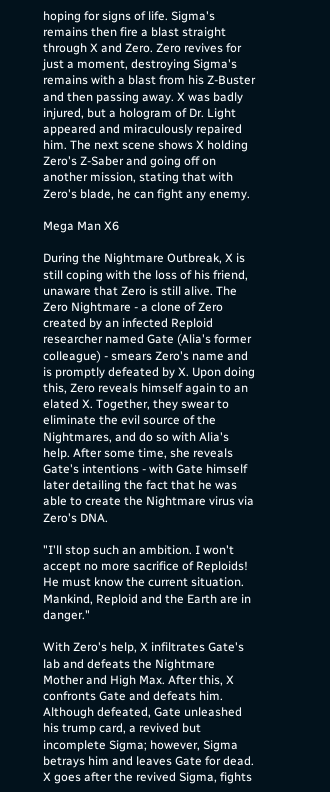hoping for signs of life. Sigma's remains then fire a blast straight through X and Zero. Zero revives for just a moment, destroying Sigma's remains with a blast from his Z-Buster and then passing away. X was badly injured, but a hologram of Dr. Light appeared and miraculously repaired him. The next scene shows X holding Zero's Z-Saber and going off on another mission, stating that with Zero's blade, he can fight any enemy.

Mega Man X6

During the Nightmare Outbreak, X is still coping with the loss of his friend, unaware that Zero is still alive. The Zero Nightmare - a clone of Zero created by an infected Reploid researcher named Gate (Alia's former colleague) - smears Zero's name and is promptly defeated by X. Upon doing this, Zero reveals himself again to an elated X. Together, they swear to eliminate the evil source of the Nightmares, and do so with Alia's help. After some time, she reveals Gate's intentions - with Gate himself later detailing the fact that he was able to create the Nightmare virus via Zero's DNA.

"I'll stop such an ambition. I won't accept no more sacrifice of Reploids! He must know the current situation. Mankind, Reploid and the Earth are in danger."

With Zero's help, X infiltrates Gate's lab and defeats the Nightmare Mother and High Max. After this, X confronts Gate and defeats him. Although defeated, Gate unleashed his trump card, a revived but incomplete Sigma; however, Sigma betrays him and leaves Gate for dead. X goes after the revived Sigma, fights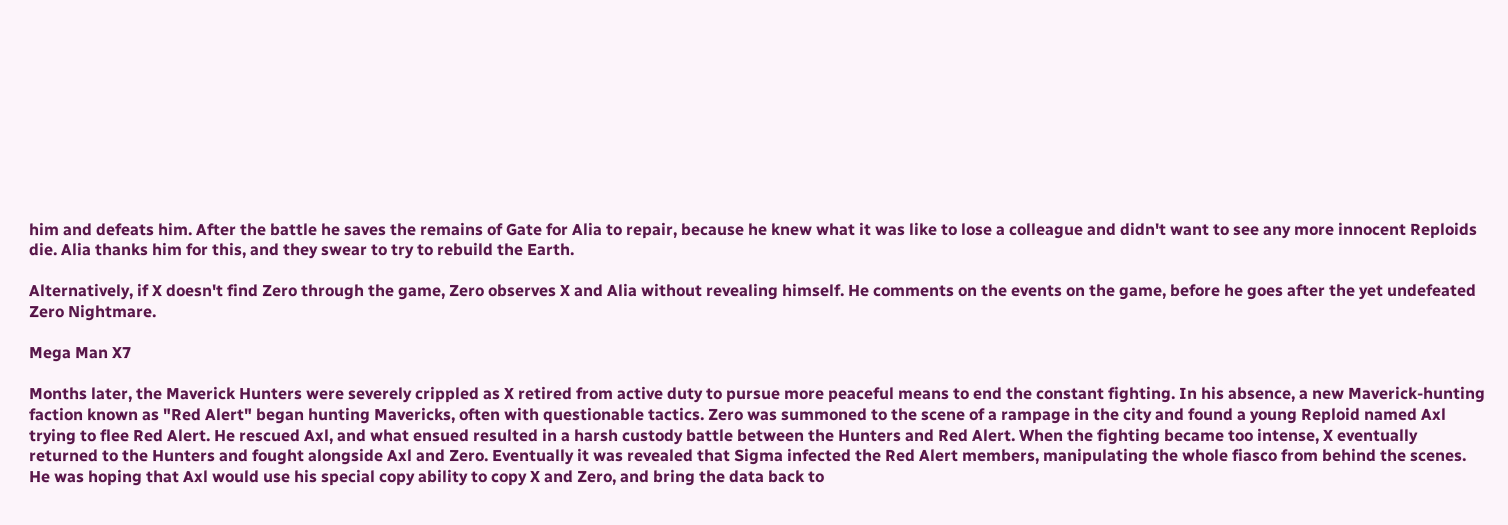him and defeats him. After the battle he saves the remains of Gate for Alia to repair, because he knew what it was like to lose a colleague and didn't want to see any more innocent Reploids die. Alia thanks him for this, and they swear to try to rebuild the Earth.

Alternatively, if X doesn't find Zero through the game, Zero observes X and Alia without revealing himself. He comments on the events on the game, before he goes after the yet undefeated Zero Nightmare.

Mega Man X7

Months later, the Maverick Hunters were severely crippled as X retired from active duty to pursue more peaceful means to end the constant fighting. In his absence, a new Maverick-hunting faction known as "Red Alert" began hunting Mavericks, often with questionable tactics. Zero was summoned to the scene of a rampage in the city and found a young Reploid named Axl trying to flee Red Alert. He rescued Axl, and what ensued resulted in a harsh custody battle between the Hunters and Red Alert. When the fighting became too intense, X eventually returned to the Hunters and fought alongside Axl and Zero. Eventually it was revealed that Sigma infected the Red Alert members, manipulating the whole fiasco from behind the scenes. He was hoping that Axl would use his special copy ability to copy X and Zero, and bring the data back to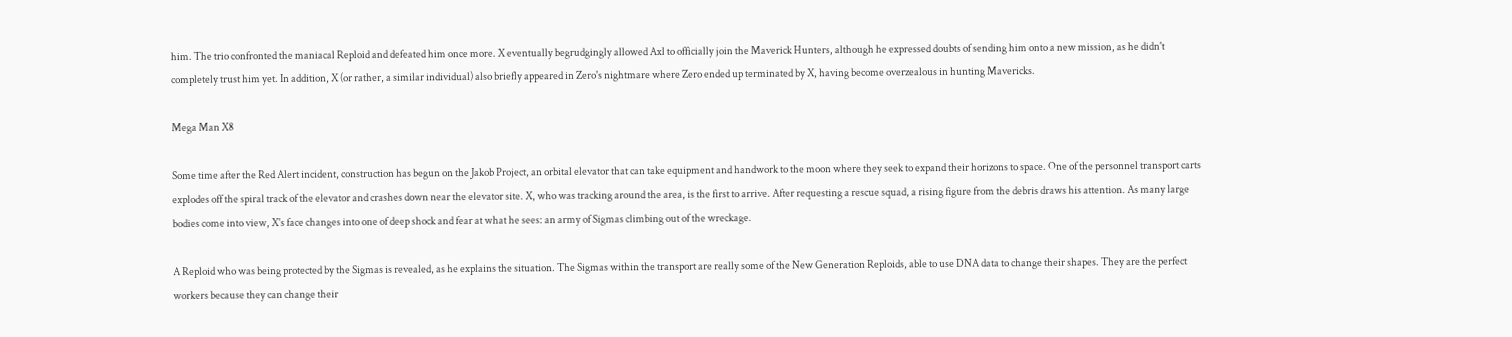him. The trio confronted the maniacal Reploid and defeated him once more. X eventually begrudgingly allowed Axl to officially join the Maverick Hunters, although he expressed doubts of sending him onto a new mission, as he didn't completely trust him yet. In addition, X (or rather, a similar individual) also briefly appeared in Zero's nightmare where Zero ended up terminated by X, having become overzealous in hunting Mavericks.

Mega Man X8

Some time after the Red Alert incident, construction has begun on the Jakob Project, an orbital elevator that can take equipment and handwork to the moon where they seek to expand their horizons to space. One of the personnel transport carts explodes off the spiral track of the elevator and crashes down near the elevator site. X, who was tracking around the area, is the first to arrive. After requesting a rescue squad, a rising figure from the debris draws his attention. As many large bodies come into view, X's face changes into one of deep shock and fear at what he sees: an army of Sigmas climbing out of the wreckage.

A Reploid who was being protected by the Sigmas is revealed, as he explains the situation. The Sigmas within the transport are really some of the New Generation Reploids, able to use DNA data to change their shapes. They are the perfect workers because they can change their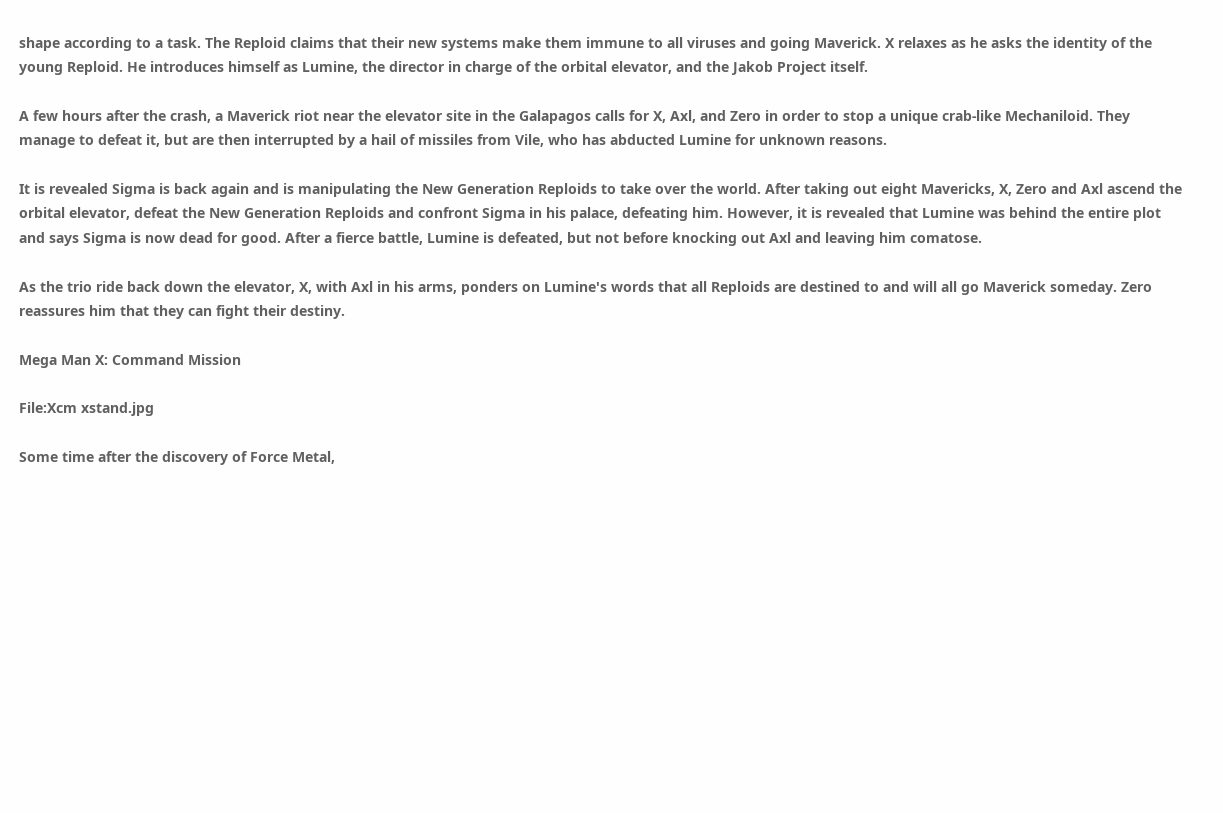shape according to a task. The Reploid claims that their new systems make them immune to all viruses and going Maverick. X relaxes as he asks the identity of the young Reploid. He introduces himself as Lumine, the director in charge of the orbital elevator, and the Jakob Project itself.

A few hours after the crash, a Maverick riot near the elevator site in the Galapagos calls for X, Axl, and Zero in order to stop a unique crab-like Mechaniloid. They manage to defeat it, but are then interrupted by a hail of missiles from Vile, who has abducted Lumine for unknown reasons.

It is revealed Sigma is back again and is manipulating the New Generation Reploids to take over the world. After taking out eight Mavericks, X, Zero and Axl ascend the orbital elevator, defeat the New Generation Reploids and confront Sigma in his palace, defeating him. However, it is revealed that Lumine was behind the entire plot and says Sigma is now dead for good. After a fierce battle, Lumine is defeated, but not before knocking out Axl and leaving him comatose.

As the trio ride back down the elevator, X, with Axl in his arms, ponders on Lumine's words that all Reploids are destined to and will all go Maverick someday. Zero reassures him that they can fight their destiny.

Mega Man X: Command Mission

File:Xcm xstand.jpg

Some time after the discovery of Force Metal,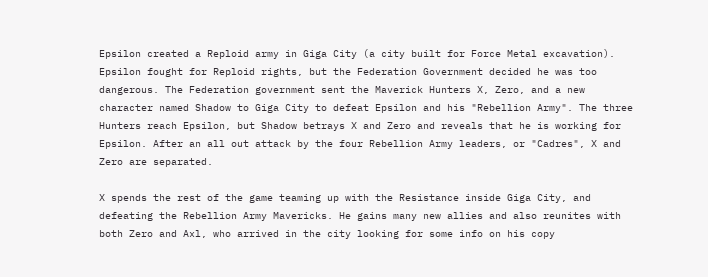Epsilon created a Reploid army in Giga City (a city built for Force Metal excavation). Epsilon fought for Reploid rights, but the Federation Government decided he was too dangerous. The Federation government sent the Maverick Hunters X, Zero, and a new character named Shadow to Giga City to defeat Epsilon and his "Rebellion Army". The three Hunters reach Epsilon, but Shadow betrays X and Zero and reveals that he is working for Epsilon. After an all out attack by the four Rebellion Army leaders, or "Cadres", X and Zero are separated.

X spends the rest of the game teaming up with the Resistance inside Giga City, and defeating the Rebellion Army Mavericks. He gains many new allies and also reunites with both Zero and Axl, who arrived in the city looking for some info on his copy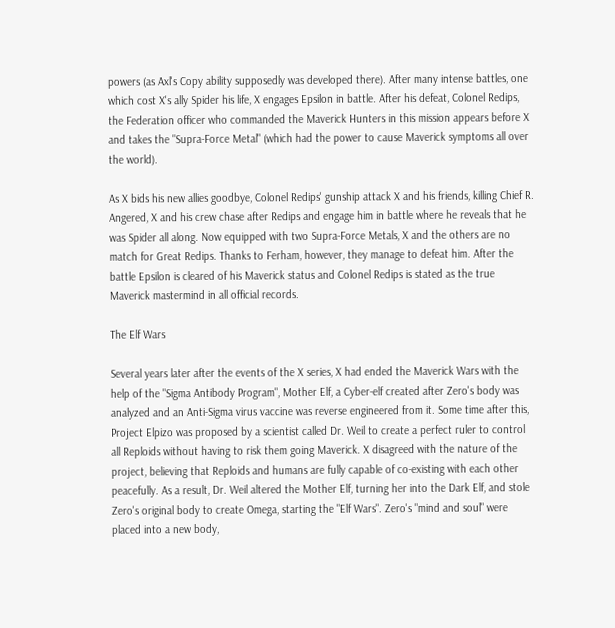powers (as Axl's Copy ability supposedly was developed there). After many intense battles, one which cost X's ally Spider his life, X engages Epsilon in battle. After his defeat, Colonel Redips, the Federation officer who commanded the Maverick Hunters in this mission appears before X and takes the "Supra-Force Metal" (which had the power to cause Maverick symptoms all over the world).

As X bids his new allies goodbye, Colonel Redips' gunship attack X and his friends, killing Chief R. Angered, X and his crew chase after Redips and engage him in battle where he reveals that he was Spider all along. Now equipped with two Supra-Force Metals, X and the others are no match for Great Redips. Thanks to Ferham, however, they manage to defeat him. After the battle Epsilon is cleared of his Maverick status and Colonel Redips is stated as the true Maverick mastermind in all official records.

The Elf Wars

Several years later after the events of the X series, X had ended the Maverick Wars with the help of the "Sigma Antibody Program", Mother Elf, a Cyber-elf created after Zero's body was analyzed and an Anti-Sigma virus vaccine was reverse engineered from it. Some time after this, Project Elpizo was proposed by a scientist called Dr. Weil to create a perfect ruler to control all Reploids without having to risk them going Maverick. X disagreed with the nature of the project, believing that Reploids and humans are fully capable of co-existing with each other peacefully. As a result, Dr. Weil altered the Mother Elf, turning her into the Dark Elf, and stole Zero's original body to create Omega, starting the "Elf Wars". Zero's "mind and soul" were placed into a new body,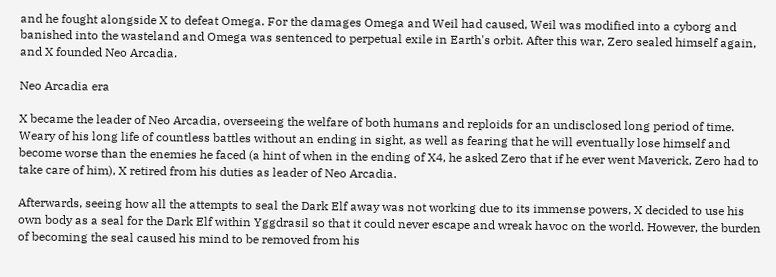and he fought alongside X to defeat Omega. For the damages Omega and Weil had caused, Weil was modified into a cyborg and banished into the wasteland and Omega was sentenced to perpetual exile in Earth's orbit. After this war, Zero sealed himself again, and X founded Neo Arcadia.

Neo Arcadia era

X became the leader of Neo Arcadia, overseeing the welfare of both humans and reploids for an undisclosed long period of time. Weary of his long life of countless battles without an ending in sight, as well as fearing that he will eventually lose himself and become worse than the enemies he faced (a hint of when in the ending of X4, he asked Zero that if he ever went Maverick, Zero had to take care of him), X retired from his duties as leader of Neo Arcadia.

Afterwards, seeing how all the attempts to seal the Dark Elf away was not working due to its immense powers, X decided to use his own body as a seal for the Dark Elf within Yggdrasil so that it could never escape and wreak havoc on the world. However, the burden of becoming the seal caused his mind to be removed from his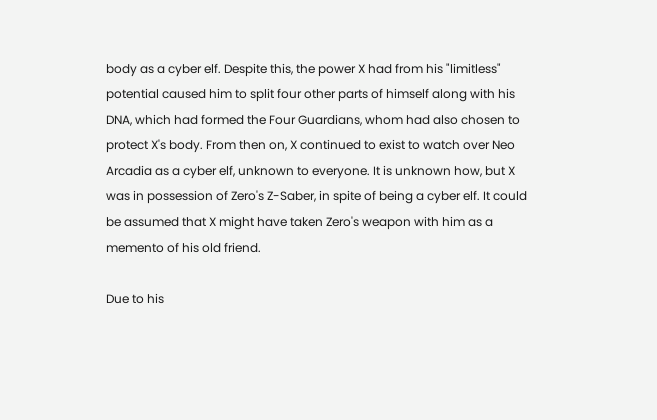body as a cyber elf. Despite this, the power X had from his "limitless" potential caused him to split four other parts of himself along with his DNA, which had formed the Four Guardians, whom had also chosen to protect X's body. From then on, X continued to exist to watch over Neo Arcadia as a cyber elf, unknown to everyone. It is unknown how, but X was in possession of Zero's Z-Saber, in spite of being a cyber elf. It could be assumed that X might have taken Zero's weapon with him as a memento of his old friend.

Due to his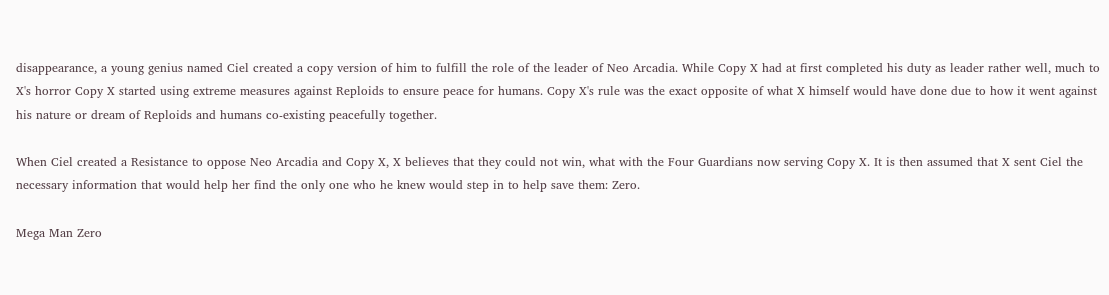disappearance, a young genius named Ciel created a copy version of him to fulfill the role of the leader of Neo Arcadia. While Copy X had at first completed his duty as leader rather well, much to X's horror Copy X started using extreme measures against Reploids to ensure peace for humans. Copy X's rule was the exact opposite of what X himself would have done due to how it went against his nature or dream of Reploids and humans co-existing peacefully together.

When Ciel created a Resistance to oppose Neo Arcadia and Copy X, X believes that they could not win, what with the Four Guardians now serving Copy X. It is then assumed that X sent Ciel the necessary information that would help her find the only one who he knew would step in to help save them: Zero.

Mega Man Zero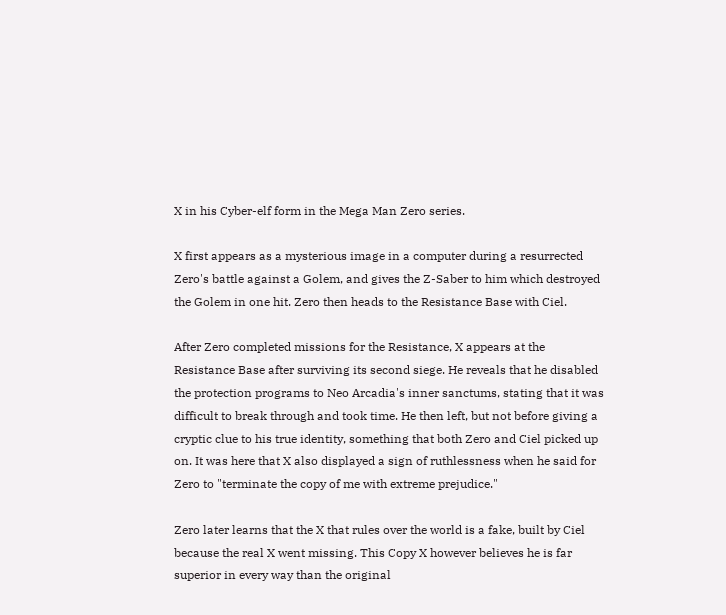X in his Cyber-elf form in the Mega Man Zero series.

X first appears as a mysterious image in a computer during a resurrected Zero's battle against a Golem, and gives the Z-Saber to him which destroyed the Golem in one hit. Zero then heads to the Resistance Base with Ciel.

After Zero completed missions for the Resistance, X appears at the Resistance Base after surviving its second siege. He reveals that he disabled the protection programs to Neo Arcadia's inner sanctums, stating that it was difficult to break through and took time. He then left, but not before giving a cryptic clue to his true identity, something that both Zero and Ciel picked up on. It was here that X also displayed a sign of ruthlessness when he said for Zero to "terminate the copy of me with extreme prejudice."

Zero later learns that the X that rules over the world is a fake, built by Ciel because the real X went missing. This Copy X however believes he is far superior in every way than the original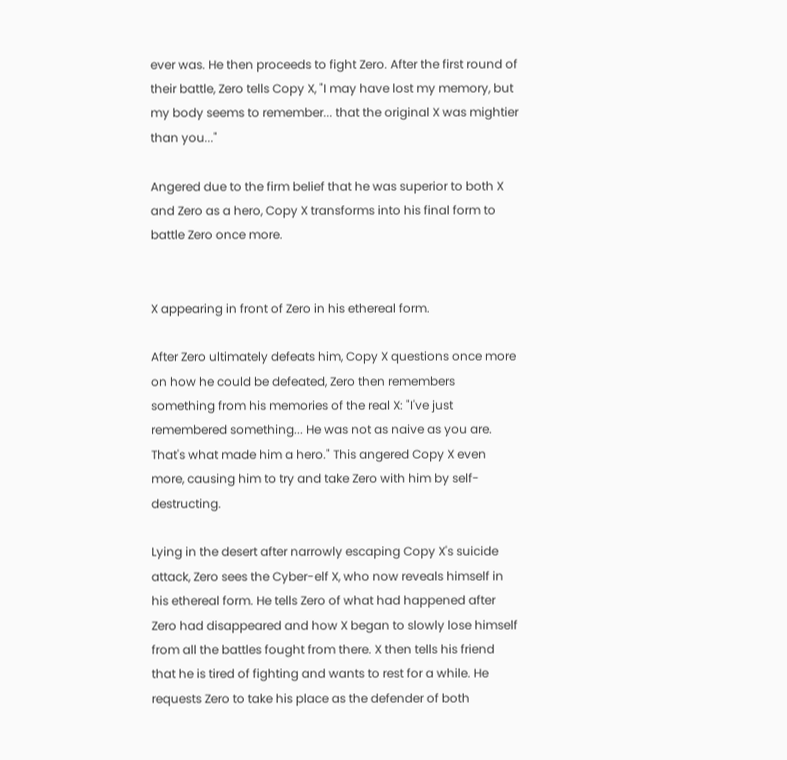ever was. He then proceeds to fight Zero. After the first round of their battle, Zero tells Copy X, "I may have lost my memory, but my body seems to remember... that the original X was mightier than you..."

Angered due to the firm belief that he was superior to both X and Zero as a hero, Copy X transforms into his final form to battle Zero once more.


X appearing in front of Zero in his ethereal form.

After Zero ultimately defeats him, Copy X questions once more on how he could be defeated, Zero then remembers something from his memories of the real X: "I've just remembered something... He was not as naive as you are. That's what made him a hero." This angered Copy X even more, causing him to try and take Zero with him by self-destructing.

Lying in the desert after narrowly escaping Copy X's suicide attack, Zero sees the Cyber-elf X, who now reveals himself in his ethereal form. He tells Zero of what had happened after Zero had disappeared and how X began to slowly lose himself from all the battles fought from there. X then tells his friend that he is tired of fighting and wants to rest for a while. He requests Zero to take his place as the defender of both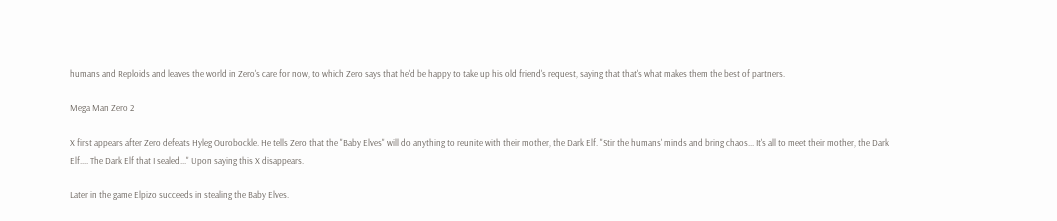humans and Reploids and leaves the world in Zero's care for now, to which Zero says that he'd be happy to take up his old friend's request, saying that that's what makes them the best of partners.

Mega Man Zero 2

X first appears after Zero defeats Hyleg Ourobockle. He tells Zero that the "Baby Elves" will do anything to reunite with their mother, the Dark Elf. "Stir the humans' minds and bring chaos... It's all to meet their mother, the Dark Elf.... The Dark Elf that I sealed..." Upon saying this X disappears.

Later in the game Elpizo succeeds in stealing the Baby Elves.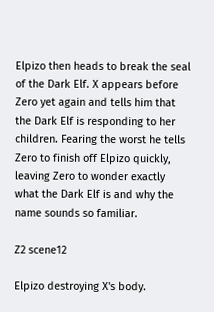Elpizo then heads to break the seal of the Dark Elf. X appears before Zero yet again and tells him that the Dark Elf is responding to her children. Fearing the worst he tells Zero to finish off Elpizo quickly, leaving Zero to wonder exactly what the Dark Elf is and why the name sounds so familiar.

Z2 scene12

Elpizo destroying X's body.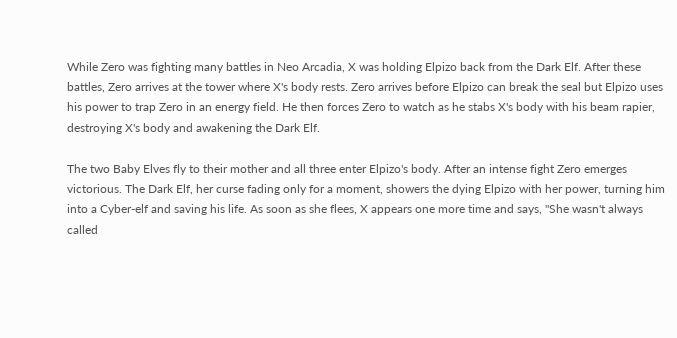While Zero was fighting many battles in Neo Arcadia, X was holding Elpizo back from the Dark Elf. After these battles, Zero arrives at the tower where X's body rests. Zero arrives before Elpizo can break the seal but Elpizo uses his power to trap Zero in an energy field. He then forces Zero to watch as he stabs X's body with his beam rapier, destroying X's body and awakening the Dark Elf.

The two Baby Elves fly to their mother and all three enter Elpizo's body. After an intense fight Zero emerges victorious. The Dark Elf, her curse fading only for a moment, showers the dying Elpizo with her power, turning him into a Cyber-elf and saving his life. As soon as she flees, X appears one more time and says, "She wasn't always called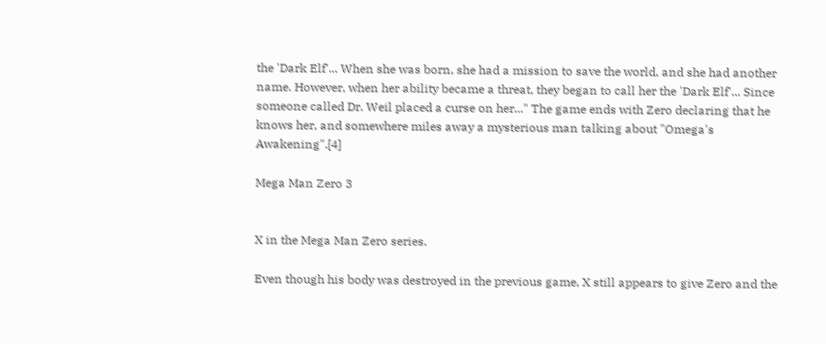the 'Dark Elf'... When she was born, she had a mission to save the world, and she had another name. However, when her ability became a threat, they began to call her the 'Dark Elf'... Since someone called Dr. Weil placed a curse on her..." The game ends with Zero declaring that he knows her, and somewhere miles away a mysterious man talking about "Omega's Awakening".[4]

Mega Man Zero 3


X in the Mega Man Zero series.

Even though his body was destroyed in the previous game, X still appears to give Zero and the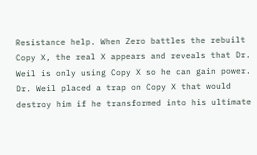Resistance help. When Zero battles the rebuilt Copy X, the real X appears and reveals that Dr. Weil is only using Copy X so he can gain power. Dr. Weil placed a trap on Copy X that would destroy him if he transformed into his ultimate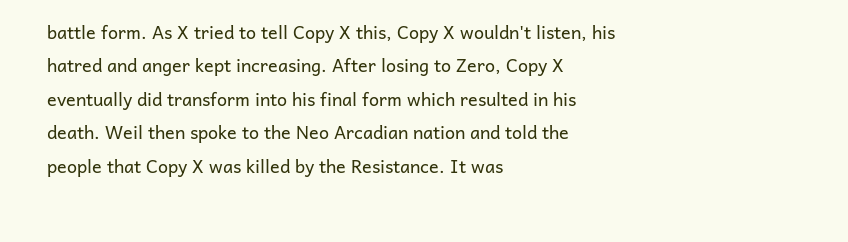battle form. As X tried to tell Copy X this, Copy X wouldn't listen, his hatred and anger kept increasing. After losing to Zero, Copy X eventually did transform into his final form which resulted in his death. Weil then spoke to the Neo Arcadian nation and told the people that Copy X was killed by the Resistance. It was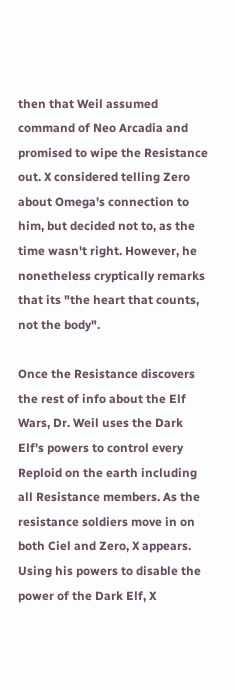then that Weil assumed command of Neo Arcadia and promised to wipe the Resistance out. X considered telling Zero about Omega's connection to him, but decided not to, as the time wasn't right. However, he nonetheless cryptically remarks that its "the heart that counts, not the body".

Once the Resistance discovers the rest of info about the Elf Wars, Dr. Weil uses the Dark Elf's powers to control every Reploid on the earth including all Resistance members. As the resistance soldiers move in on both Ciel and Zero, X appears. Using his powers to disable the power of the Dark Elf, X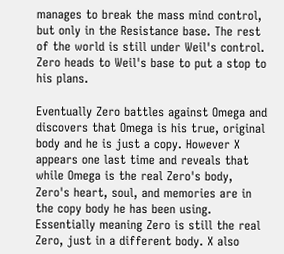manages to break the mass mind control, but only in the Resistance base. The rest of the world is still under Weil's control. Zero heads to Weil's base to put a stop to his plans.

Eventually Zero battles against Omega and discovers that Omega is his true, original body and he is just a copy. However X appears one last time and reveals that while Omega is the real Zero's body, Zero's heart, soul, and memories are in the copy body he has been using. Essentially meaning Zero is still the real Zero, just in a different body. X also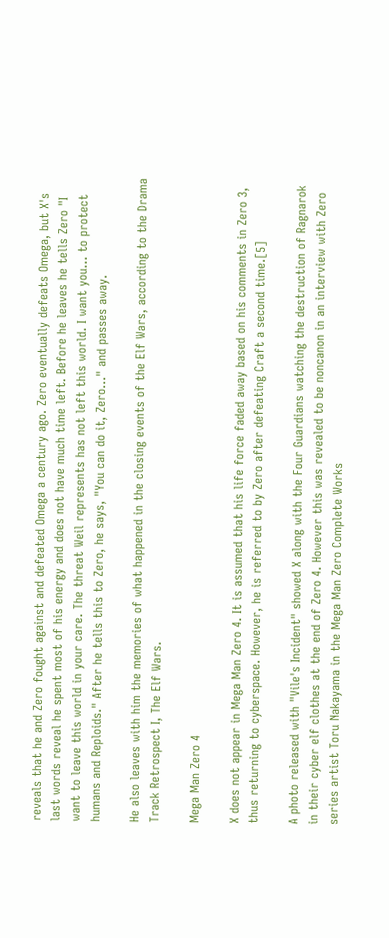reveals that he and Zero fought against and defeated Omega a century ago. Zero eventually defeats Omega, but X's last words reveal he spent most of his energy and does not have much time left. Before he leaves he tells Zero "I want to leave this world in your care. The threat Weil represents has not left this world. I want you... to protect humans and Reploids." After he tells this to Zero, he says, "You can do it, Zero..." and passes away.

He also leaves with him the memories of what happened in the closing events of the Elf Wars, according to the Drama Track Retrospect I, The Elf Wars.

Mega Man Zero 4

X does not appear in Mega Man Zero 4. It is assumed that his life force faded away based on his comments in Zero 3, thus returning to cyberspace. However, he is referred to by Zero after defeating Craft a second time.[5]

A photo released with "Vile's Incident" showed X along with the Four Guardians watching the destruction of Ragnarok in their cyber elf clothes at the end of Zero 4. However this was revealed to be noncanon in an interview with Zero series artist Toru Nakayama in the Mega Man Zero Complete Works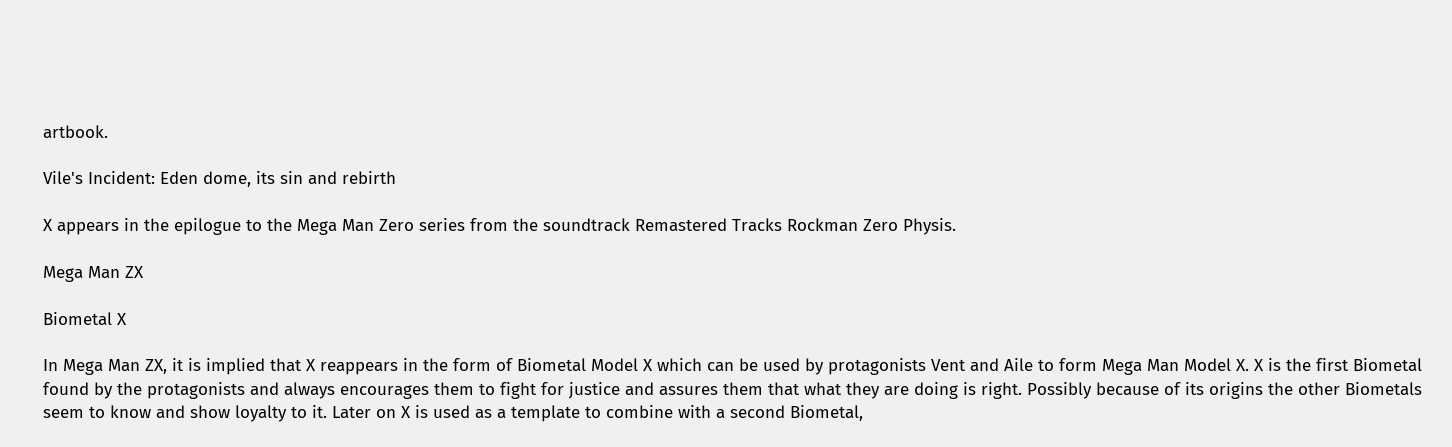artbook.

Vile's Incident: Eden dome, its sin and rebirth

X appears in the epilogue to the Mega Man Zero series from the soundtrack Remastered Tracks Rockman Zero Physis.

Mega Man ZX

Biometal X

In Mega Man ZX, it is implied that X reappears in the form of Biometal Model X which can be used by protagonists Vent and Aile to form Mega Man Model X. X is the first Biometal found by the protagonists and always encourages them to fight for justice and assures them that what they are doing is right. Possibly because of its origins the other Biometals seem to know and show loyalty to it. Later on X is used as a template to combine with a second Biometal,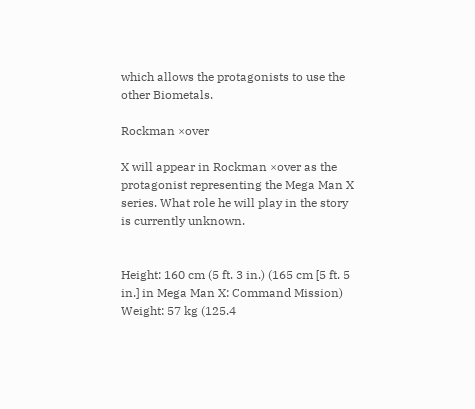which allows the protagonists to use the other Biometals.

Rockman ×over

X will appear in Rockman ×over as the protagonist representing the Mega Man X series. What role he will play in the story is currently unknown.


Height: 160 cm (5 ft. 3 in.) (165 cm [5 ft. 5 in.] in Mega Man X: Command Mission)
Weight: 57 kg (125.4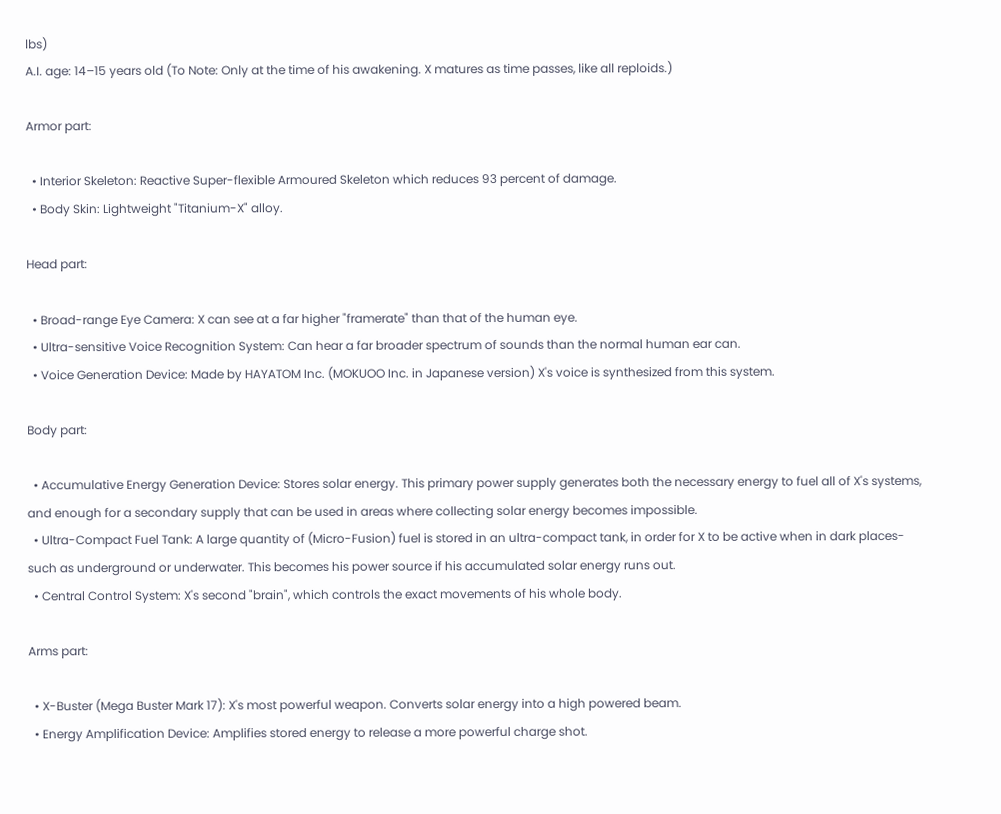lbs)
A.I. age: 14–15 years old (To Note: Only at the time of his awakening. X matures as time passes, like all reploids.)

Armor part:

  • Interior Skeleton: Reactive Super-flexible Armoured Skeleton which reduces 93 percent of damage.
  • Body Skin: Lightweight "Titanium-X" alloy.

Head part:

  • Broad-range Eye Camera: X can see at a far higher "framerate" than that of the human eye.
  • Ultra-sensitive Voice Recognition System: Can hear a far broader spectrum of sounds than the normal human ear can.
  • Voice Generation Device: Made by HAYATOM Inc. (MOKUOO Inc. in Japanese version) X's voice is synthesized from this system.

Body part:

  • Accumulative Energy Generation Device: Stores solar energy. This primary power supply generates both the necessary energy to fuel all of X's systems, and enough for a secondary supply that can be used in areas where collecting solar energy becomes impossible.
  • Ultra-Compact Fuel Tank: A large quantity of (Micro-Fusion) fuel is stored in an ultra-compact tank, in order for X to be active when in dark places- such as underground or underwater. This becomes his power source if his accumulated solar energy runs out.
  • Central Control System: X's second "brain", which controls the exact movements of his whole body.

Arms part:

  • X-Buster (Mega Buster Mark 17): X's most powerful weapon. Converts solar energy into a high powered beam.
  • Energy Amplification Device: Amplifies stored energy to release a more powerful charge shot.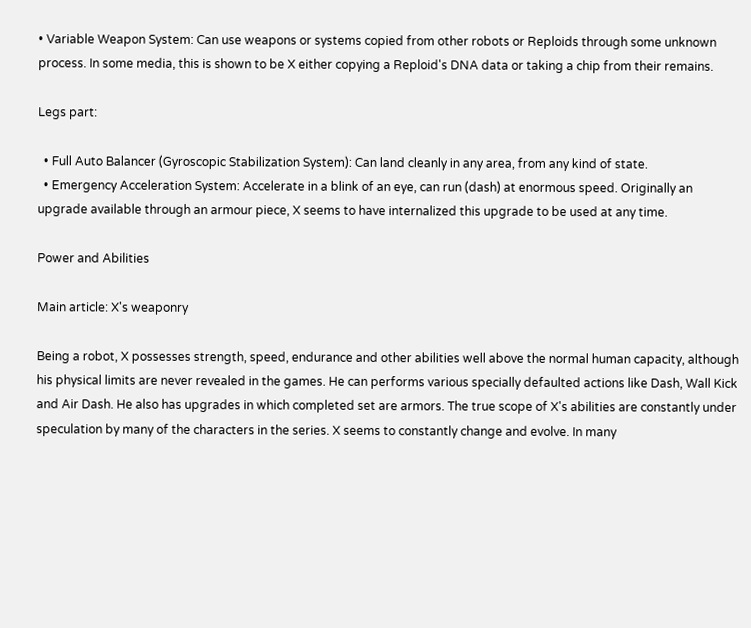• Variable Weapon System: Can use weapons or systems copied from other robots or Reploids through some unknown process. In some media, this is shown to be X either copying a Reploid's DNA data or taking a chip from their remains.

Legs part:

  • Full Auto Balancer (Gyroscopic Stabilization System): Can land cleanly in any area, from any kind of state.
  • Emergency Acceleration System: Accelerate in a blink of an eye, can run (dash) at enormous speed. Originally an upgrade available through an armour piece, X seems to have internalized this upgrade to be used at any time.

Power and Abilities

Main article: X's weaponry

Being a robot, X possesses strength, speed, endurance and other abilities well above the normal human capacity, although his physical limits are never revealed in the games. He can performs various specially defaulted actions like Dash, Wall Kick and Air Dash. He also has upgrades in which completed set are armors. The true scope of X's abilities are constantly under speculation by many of the characters in the series. X seems to constantly change and evolve. In many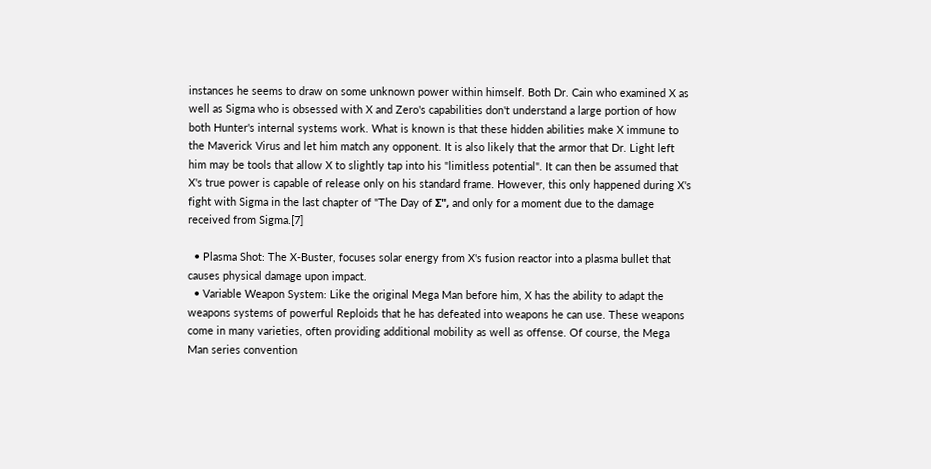instances he seems to draw on some unknown power within himself. Both Dr. Cain who examined X as well as Sigma who is obsessed with X and Zero's capabilities don't understand a large portion of how both Hunter's internal systems work. What is known is that these hidden abilities make X immune to the Maverick Virus and let him match any opponent. It is also likely that the armor that Dr. Light left him may be tools that allow X to slightly tap into his "limitless potential". It can then be assumed that X's true power is capable of release only on his standard frame. However, this only happened during X's fight with Sigma in the last chapter of "The Day of Σ", and only for a moment due to the damage received from Sigma.[7]

  • Plasma Shot: The X-Buster, focuses solar energy from X's fusion reactor into a plasma bullet that causes physical damage upon impact.
  • Variable Weapon System: Like the original Mega Man before him, X has the ability to adapt the weapons systems of powerful Reploids that he has defeated into weapons he can use. These weapons come in many varieties, often providing additional mobility as well as offense. Of course, the Mega Man series convention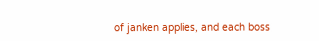of janken applies, and each boss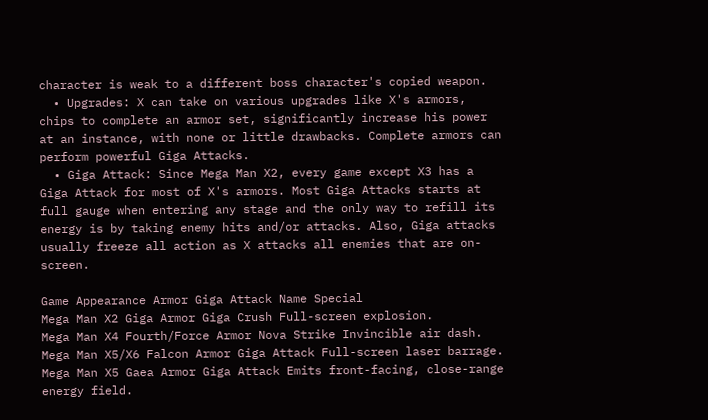character is weak to a different boss character's copied weapon.
  • Upgrades: X can take on various upgrades like X's armors, chips to complete an armor set, significantly increase his power at an instance, with none or little drawbacks. Complete armors can perform powerful Giga Attacks.
  • Giga Attack: Since Mega Man X2, every game except X3 has a Giga Attack for most of X's armors. Most Giga Attacks starts at full gauge when entering any stage and the only way to refill its energy is by taking enemy hits and/or attacks. Also, Giga attacks usually freeze all action as X attacks all enemies that are on-screen.

Game Appearance Armor Giga Attack Name Special
Mega Man X2 Giga Armor Giga Crush Full-screen explosion.
Mega Man X4 Fourth/Force Armor Nova Strike Invincible air dash.
Mega Man X5/X6 Falcon Armor Giga Attack Full-screen laser barrage.
Mega Man X5 Gaea Armor Giga Attack Emits front-facing, close-range energy field.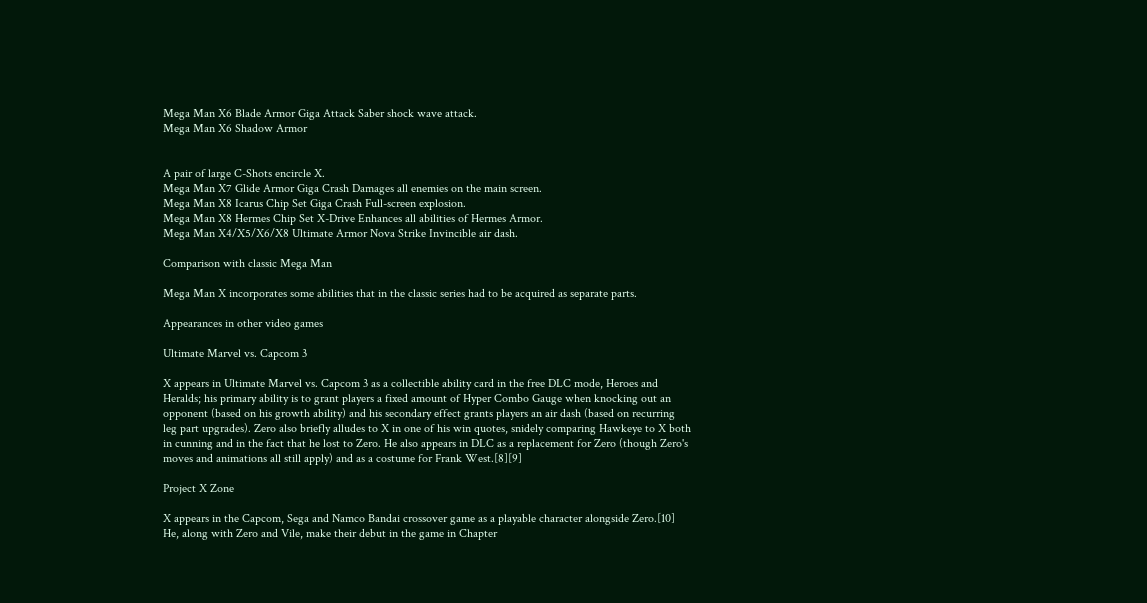Mega Man X6 Blade Armor Giga Attack Saber shock wave attack.
Mega Man X6 Shadow Armor


A pair of large C-Shots encircle X.
Mega Man X7 Glide Armor Giga Crash Damages all enemies on the main screen.
Mega Man X8 Icarus Chip Set Giga Crash Full-screen explosion.
Mega Man X8 Hermes Chip Set X-Drive Enhances all abilities of Hermes Armor.
Mega Man X4/X5/X6/X8 Ultimate Armor Nova Strike Invincible air dash.

Comparison with classic Mega Man

Mega Man X incorporates some abilities that in the classic series had to be acquired as separate parts.

Appearances in other video games

Ultimate Marvel vs. Capcom 3

X appears in Ultimate Marvel vs. Capcom 3 as a collectible ability card in the free DLC mode, Heroes and Heralds; his primary ability is to grant players a fixed amount of Hyper Combo Gauge when knocking out an opponent (based on his growth ability) and his secondary effect grants players an air dash (based on recurring leg part upgrades). Zero also briefly alludes to X in one of his win quotes, snidely comparing Hawkeye to X both in cunning and in the fact that he lost to Zero. He also appears in DLC as a replacement for Zero (though Zero's moves and animations all still apply) and as a costume for Frank West.[8][9]

Project X Zone

X appears in the Capcom, Sega and Namco Bandai crossover game as a playable character alongside Zero.[10] He, along with Zero and Vile, make their debut in the game in Chapter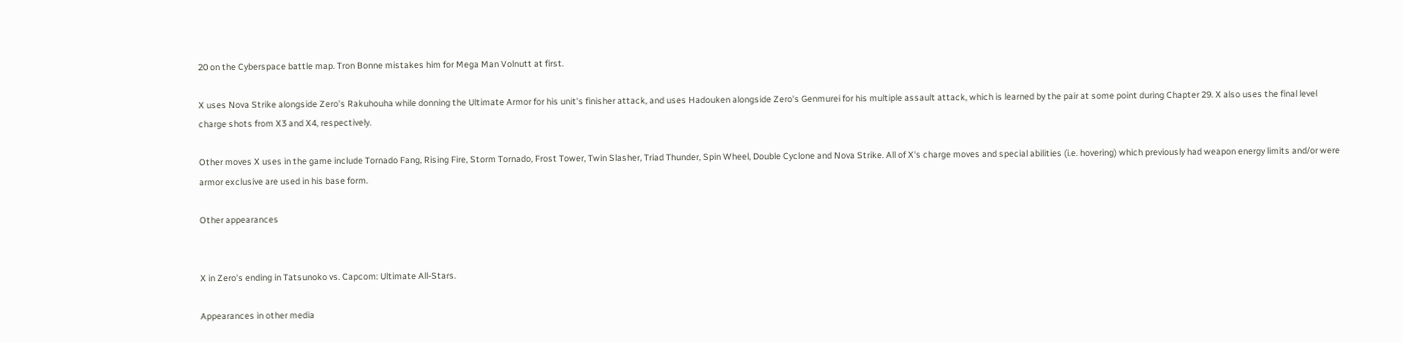20 on the Cyberspace battle map. Tron Bonne mistakes him for Mega Man Volnutt at first.

X uses Nova Strike alongside Zero's Rakuhouha while donning the Ultimate Armor for his unit's finisher attack, and uses Hadouken alongside Zero's Genmurei for his multiple assault attack, which is learned by the pair at some point during Chapter 29. X also uses the final level charge shots from X3 and X4, respectively.

Other moves X uses in the game include Tornado Fang, Rising Fire, Storm Tornado, Frost Tower, Twin Slasher, Triad Thunder, Spin Wheel, Double Cyclone and Nova Strike. All of X's charge moves and special abilities (i.e. hovering) which previously had weapon energy limits and/or were armor exclusive are used in his base form.

Other appearances


X in Zero's ending in Tatsunoko vs. Capcom: Ultimate All-Stars.

Appearances in other media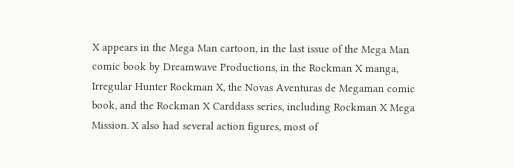X appears in the Mega Man cartoon, in the last issue of the Mega Man comic book by Dreamwave Productions, in the Rockman X manga, Irregular Hunter Rockman X, the Novas Aventuras de Megaman comic book, and the Rockman X Carddass series, including Rockman X Mega Mission. X also had several action figures, most of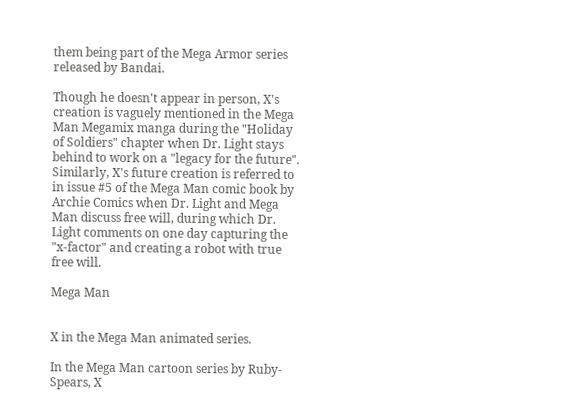them being part of the Mega Armor series released by Bandai.

Though he doesn't appear in person, X's creation is vaguely mentioned in the Mega Man Megamix manga during the "Holiday of Soldiers" chapter when Dr. Light stays behind to work on a "legacy for the future". Similarly, X's future creation is referred to in issue #5 of the Mega Man comic book by Archie Comics when Dr. Light and Mega Man discuss free will, during which Dr. Light comments on one day capturing the "x-factor" and creating a robot with true free will.

Mega Man


X in the Mega Man animated series.

In the Mega Man cartoon series by Ruby-Spears, X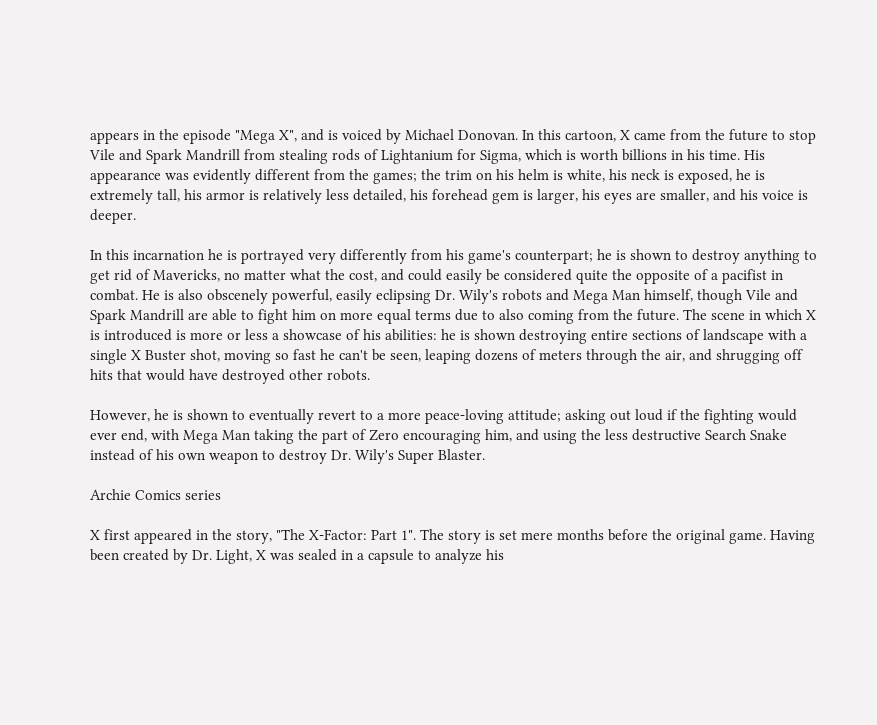appears in the episode "Mega X", and is voiced by Michael Donovan. In this cartoon, X came from the future to stop Vile and Spark Mandrill from stealing rods of Lightanium for Sigma, which is worth billions in his time. His appearance was evidently different from the games; the trim on his helm is white, his neck is exposed, he is extremely tall, his armor is relatively less detailed, his forehead gem is larger, his eyes are smaller, and his voice is deeper.

In this incarnation he is portrayed very differently from his game's counterpart; he is shown to destroy anything to get rid of Mavericks, no matter what the cost, and could easily be considered quite the opposite of a pacifist in combat. He is also obscenely powerful, easily eclipsing Dr. Wily's robots and Mega Man himself, though Vile and Spark Mandrill are able to fight him on more equal terms due to also coming from the future. The scene in which X is introduced is more or less a showcase of his abilities: he is shown destroying entire sections of landscape with a single X Buster shot, moving so fast he can't be seen, leaping dozens of meters through the air, and shrugging off hits that would have destroyed other robots.

However, he is shown to eventually revert to a more peace-loving attitude; asking out loud if the fighting would ever end, with Mega Man taking the part of Zero encouraging him, and using the less destructive Search Snake instead of his own weapon to destroy Dr. Wily's Super Blaster.

Archie Comics series

X first appeared in the story, "The X-Factor: Part 1". The story is set mere months before the original game. Having been created by Dr. Light, X was sealed in a capsule to analyze his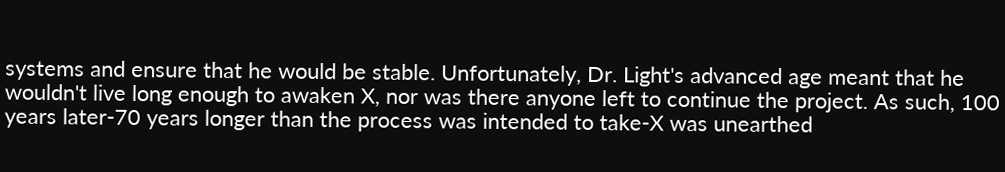systems and ensure that he would be stable. Unfortunately, Dr. Light's advanced age meant that he wouldn't live long enough to awaken X, nor was there anyone left to continue the project. As such, 100 years later-70 years longer than the process was intended to take-X was unearthed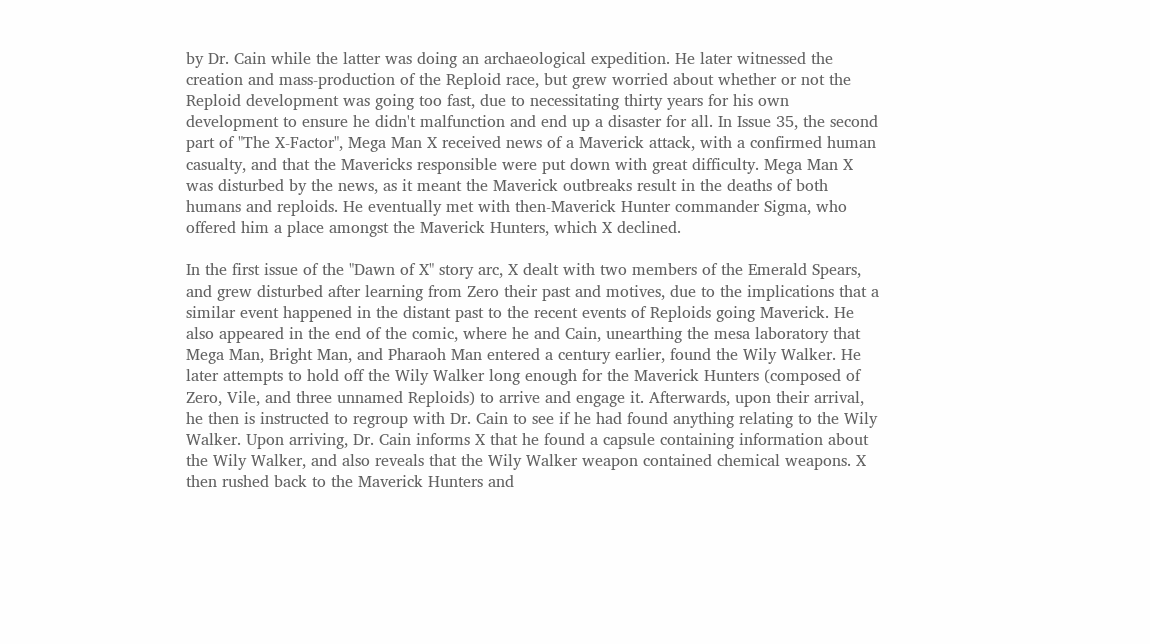by Dr. Cain while the latter was doing an archaeological expedition. He later witnessed the creation and mass-production of the Reploid race, but grew worried about whether or not the Reploid development was going too fast, due to necessitating thirty years for his own development to ensure he didn't malfunction and end up a disaster for all. In Issue 35, the second part of "The X-Factor", Mega Man X received news of a Maverick attack, with a confirmed human casualty, and that the Mavericks responsible were put down with great difficulty. Mega Man X was disturbed by the news, as it meant the Maverick outbreaks result in the deaths of both humans and reploids. He eventually met with then-Maverick Hunter commander Sigma, who offered him a place amongst the Maverick Hunters, which X declined.

In the first issue of the "Dawn of X" story arc, X dealt with two members of the Emerald Spears, and grew disturbed after learning from Zero their past and motives, due to the implications that a similar event happened in the distant past to the recent events of Reploids going Maverick. He also appeared in the end of the comic, where he and Cain, unearthing the mesa laboratory that Mega Man, Bright Man, and Pharaoh Man entered a century earlier, found the Wily Walker. He later attempts to hold off the Wily Walker long enough for the Maverick Hunters (composed of Zero, Vile, and three unnamed Reploids) to arrive and engage it. Afterwards, upon their arrival, he then is instructed to regroup with Dr. Cain to see if he had found anything relating to the Wily Walker. Upon arriving, Dr. Cain informs X that he found a capsule containing information about the Wily Walker, and also reveals that the Wily Walker weapon contained chemical weapons. X then rushed back to the Maverick Hunters and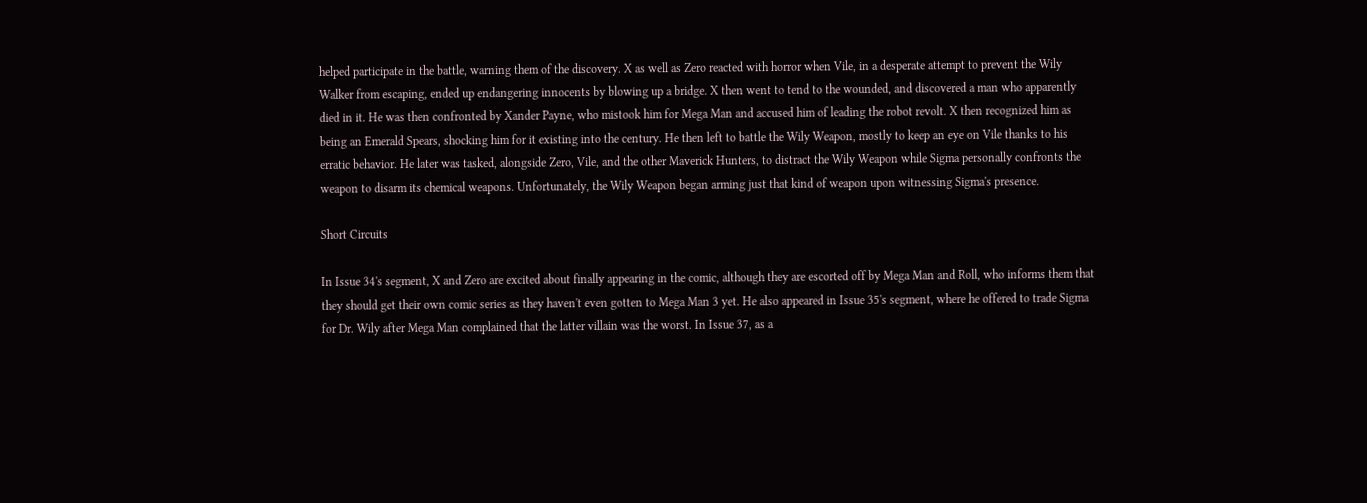helped participate in the battle, warning them of the discovery. X as well as Zero reacted with horror when Vile, in a desperate attempt to prevent the Wily Walker from escaping, ended up endangering innocents by blowing up a bridge. X then went to tend to the wounded, and discovered a man who apparently died in it. He was then confronted by Xander Payne, who mistook him for Mega Man and accused him of leading the robot revolt. X then recognized him as being an Emerald Spears, shocking him for it existing into the century. He then left to battle the Wily Weapon, mostly to keep an eye on Vile thanks to his erratic behavior. He later was tasked, alongside Zero, Vile, and the other Maverick Hunters, to distract the Wily Weapon while Sigma personally confronts the weapon to disarm its chemical weapons. Unfortunately, the Wily Weapon began arming just that kind of weapon upon witnessing Sigma's presence.

Short Circuits

In Issue 34's segment, X and Zero are excited about finally appearing in the comic, although they are escorted off by Mega Man and Roll, who informs them that they should get their own comic series as they haven't even gotten to Mega Man 3 yet. He also appeared in Issue 35's segment, where he offered to trade Sigma for Dr. Wily after Mega Man complained that the latter villain was the worst. In Issue 37, as a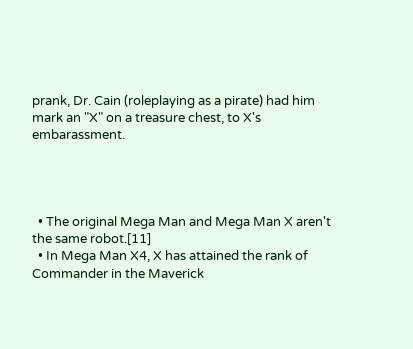prank, Dr. Cain (roleplaying as a pirate) had him mark an "X" on a treasure chest, to X's embarassment.




  • The original Mega Man and Mega Man X aren't the same robot.[11]
  • In Mega Man X4, X has attained the rank of Commander in the Maverick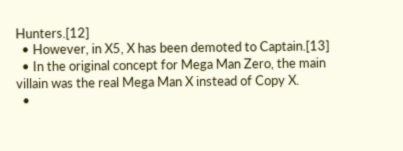Hunters.[12]
  • However, in X5, X has been demoted to Captain.[13]
  • In the original concept for Mega Man Zero, the main villain was the real Mega Man X instead of Copy X.
  •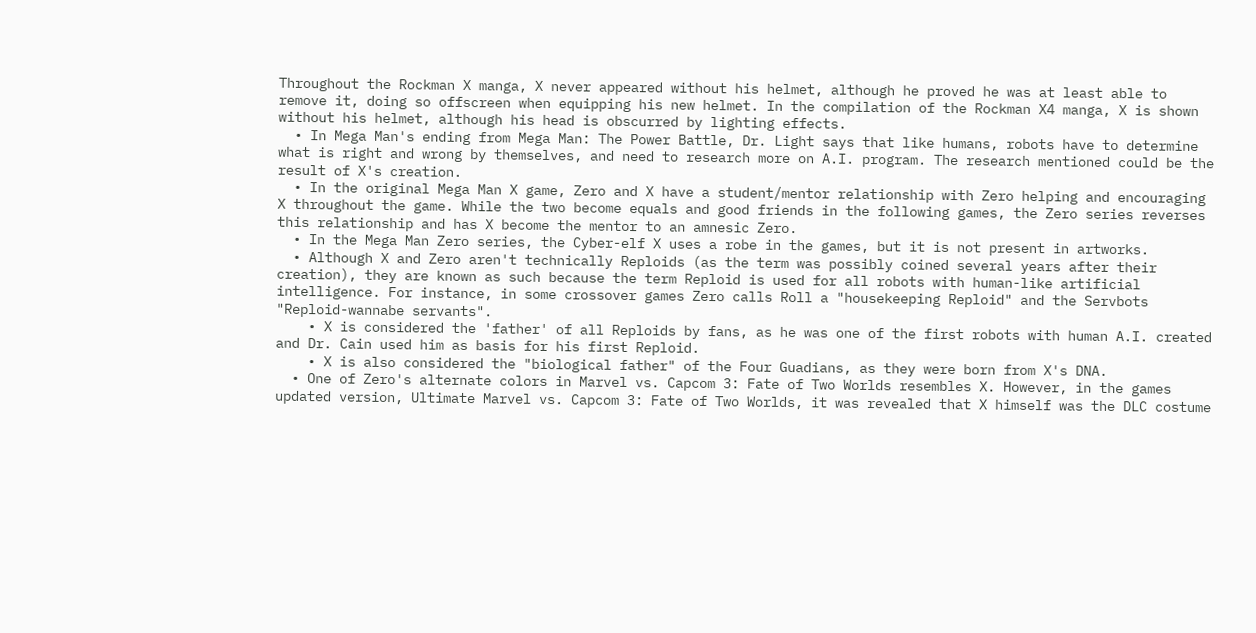Throughout the Rockman X manga, X never appeared without his helmet, although he proved he was at least able to remove it, doing so offscreen when equipping his new helmet. In the compilation of the Rockman X4 manga, X is shown without his helmet, although his head is obscurred by lighting effects.
  • In Mega Man's ending from Mega Man: The Power Battle, Dr. Light says that like humans, robots have to determine what is right and wrong by themselves, and need to research more on A.I. program. The research mentioned could be the result of X's creation.
  • In the original Mega Man X game, Zero and X have a student/mentor relationship with Zero helping and encouraging X throughout the game. While the two become equals and good friends in the following games, the Zero series reverses this relationship and has X become the mentor to an amnesic Zero.
  • In the Mega Man Zero series, the Cyber-elf X uses a robe in the games, but it is not present in artworks.
  • Although X and Zero aren't technically Reploids (as the term was possibly coined several years after their creation), they are known as such because the term Reploid is used for all robots with human-like artificial intelligence. For instance, in some crossover games Zero calls Roll a "housekeeping Reploid" and the Servbots "Reploid-wannabe servants".
    • X is considered the 'father' of all Reploids by fans, as he was one of the first robots with human A.I. created and Dr. Cain used him as basis for his first Reploid.
    • X is also considered the "biological father" of the Four Guadians, as they were born from X's DNA.
  • One of Zero's alternate colors in Marvel vs. Capcom 3: Fate of Two Worlds resembles X. However, in the games updated version, Ultimate Marvel vs. Capcom 3: Fate of Two Worlds, it was revealed that X himself was the DLC costume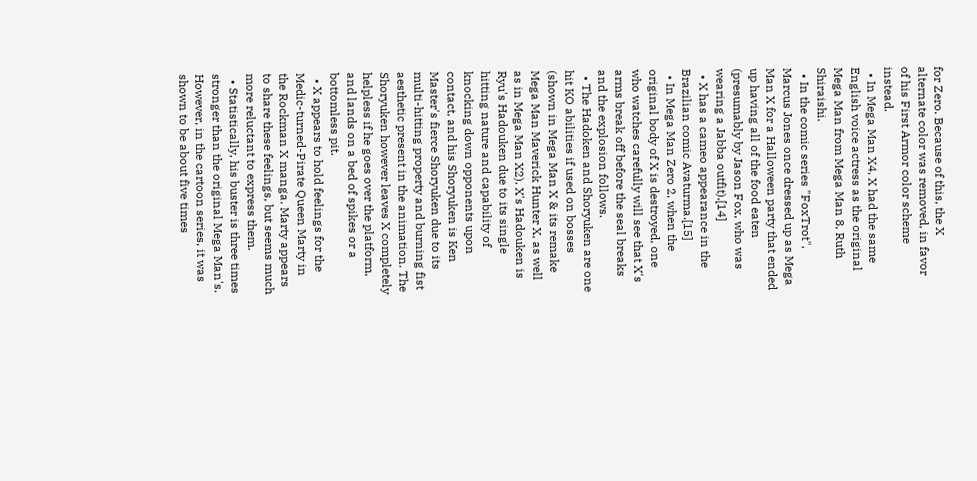for Zero. Because of this, the X alternate color was removed, in favor of his First Armor color scheme instead.
  • In Mega Man X4, X had the same English voice actress as the original Mega Man from Mega Man 8, Ruth Shiraishi.
  • In the comic series "FoxTrot", Marcus Jones once dressed up as Mega Man X for a Halloween party that ended up having all of the food eaten (presumably by Jason Fox, who was wearing a Jabba outfit).[14]
  • X has a cameo appearance in the Brazilian comic Avaturma.[15]
  • In Mega Man Zero 2, when the original body of X is destroyed, one who watches carefully will see that X's arms break off before the seal breaks and the explosion follows.
  • The Hadoken and Shoryuken are one hit KO abilities if used on bosses (shown in Mega Man X & its remake Mega Man Maverick Hunter X, as well as in Mega Man X2). X's Hadouken is Ryu's Hadouken due to its single hitting nature and capability of knocking down opponents upon contact, and his Shoryuken is Ken Master's fierce Shoryuken due to its multi-hitting property and burning fist aesthetic present in the animation. The Shoryuken however leaves X completely helpless if he goes over the platform, and lands on a bed of spikes or a bottomless pit.
  • X appears to hold feelings for the Medic-turned-Pirate Queen Marty in the Rockman X manga. Marty appears to share these feelings, but seems much more reluctant to express them.
  • Statistically, his buster is three times stronger than the original Mega Man's. However, in the cartoon series, it was shown to be about five times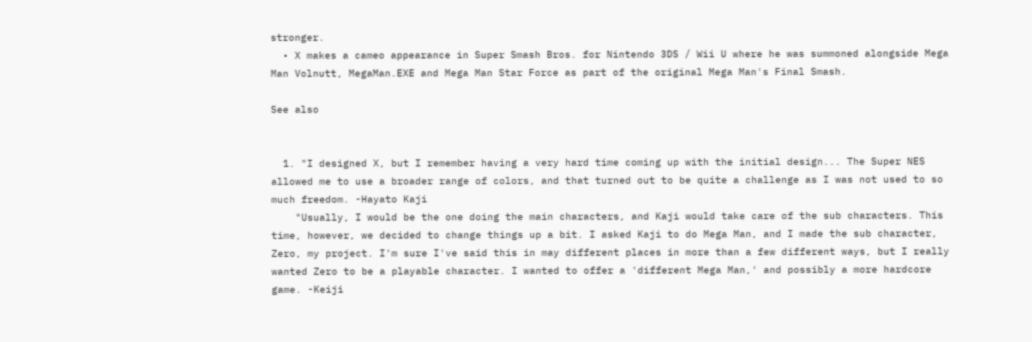stronger.
  • X makes a cameo appearance in Super Smash Bros. for Nintendo 3DS / Wii U where he was summoned alongside Mega Man Volnutt, MegaMan.EXE and Mega Man Star Force as part of the original Mega Man's Final Smash.

See also


  1. "I designed X, but I remember having a very hard time coming up with the initial design... The Super NES allowed me to use a broader range of colors, and that turned out to be quite a challenge as I was not used to so much freedom. -Hayato Kaji
    "Usually, I would be the one doing the main characters, and Kaji would take care of the sub characters. This time, however, we decided to change things up a bit. I asked Kaji to do Mega Man, and I made the sub character, Zero, my project. I'm sure I've said this in may different places in more than a few different ways, but I really wanted Zero to be a playable character. I wanted to offer a 'different Mega Man,' and possibly a more hardcore game. -Keiji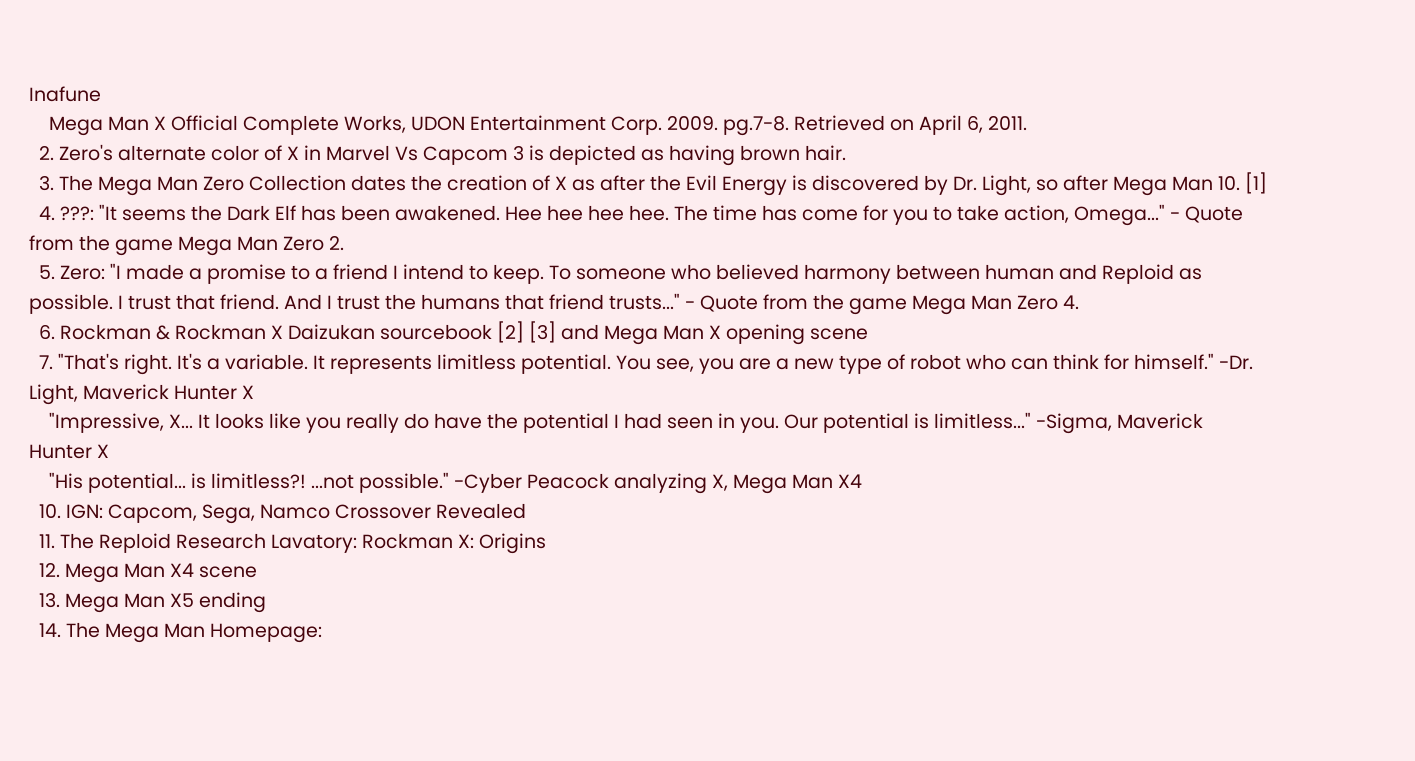Inafune
    Mega Man X Official Complete Works, UDON Entertainment Corp. 2009. pg.7-8. Retrieved on April 6, 2011.
  2. Zero's alternate color of X in Marvel Vs Capcom 3 is depicted as having brown hair.
  3. The Mega Man Zero Collection dates the creation of X as after the Evil Energy is discovered by Dr. Light, so after Mega Man 10. [1]
  4. ???: "It seems the Dark Elf has been awakened. Hee hee hee hee. The time has come for you to take action, Omega..." - Quote from the game Mega Man Zero 2.
  5. Zero: "I made a promise to a friend I intend to keep. To someone who believed harmony between human and Reploid as possible. I trust that friend. And I trust the humans that friend trusts..." - Quote from the game Mega Man Zero 4.
  6. Rockman & Rockman X Daizukan sourcebook [2] [3] and Mega Man X opening scene
  7. "That's right. It's a variable. It represents limitless potential. You see, you are a new type of robot who can think for himself." -Dr. Light, Maverick Hunter X
    "Impressive, X... It looks like you really do have the potential I had seen in you. Our potential is limitless..." -Sigma, Maverick Hunter X
    "His potential... is limitless?! ...not possible." -Cyber Peacock analyzing X, Mega Man X4
  10. IGN: Capcom, Sega, Namco Crossover Revealed
  11. The Reploid Research Lavatory: Rockman X: Origins
  12. Mega Man X4 scene
  13. Mega Man X5 ending
  14. The Mega Man Homepage: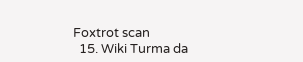Foxtrot scan
  15. Wiki Turma da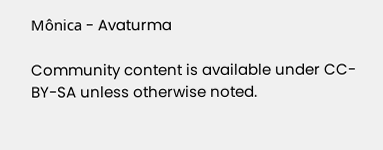Mônica - Avaturma

Community content is available under CC-BY-SA unless otherwise noted.